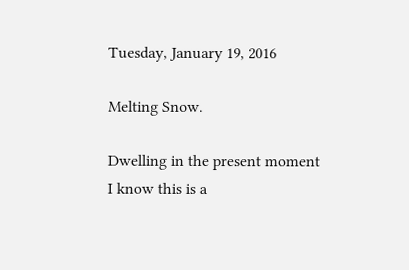Tuesday, January 19, 2016

Melting Snow.

Dwelling in the present moment
I know this is a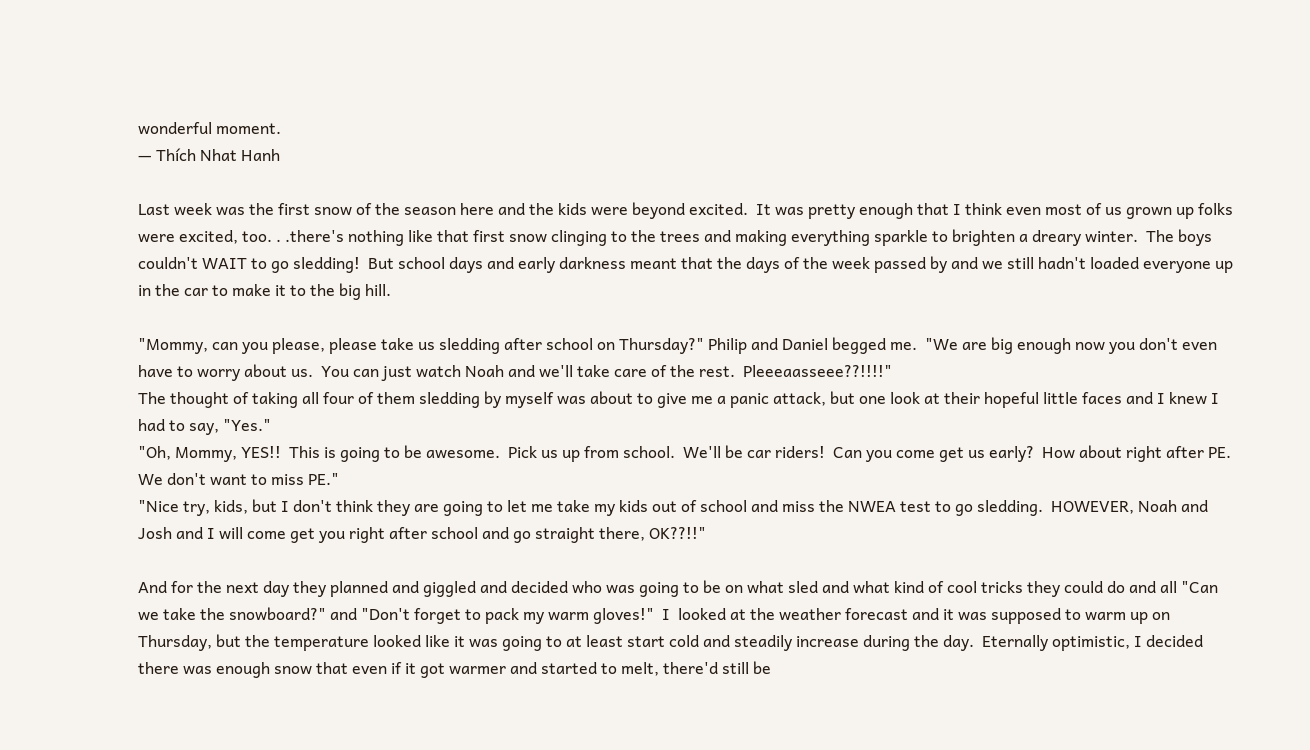wonderful moment.
— Thích Nhat Hanh

Last week was the first snow of the season here and the kids were beyond excited.  It was pretty enough that I think even most of us grown up folks were excited, too. . .there's nothing like that first snow clinging to the trees and making everything sparkle to brighten a dreary winter.  The boys couldn't WAIT to go sledding!  But school days and early darkness meant that the days of the week passed by and we still hadn't loaded everyone up in the car to make it to the big hill.

"Mommy, can you please, please take us sledding after school on Thursday?" Philip and Daniel begged me.  "We are big enough now you don't even have to worry about us.  You can just watch Noah and we'll take care of the rest.  Pleeeaasseee??!!!!"
The thought of taking all four of them sledding by myself was about to give me a panic attack, but one look at their hopeful little faces and I knew I had to say, "Yes."
"Oh, Mommy, YES!!  This is going to be awesome.  Pick us up from school.  We'll be car riders!  Can you come get us early?  How about right after PE.  We don't want to miss PE."
"Nice try, kids, but I don't think they are going to let me take my kids out of school and miss the NWEA test to go sledding.  HOWEVER, Noah and Josh and I will come get you right after school and go straight there, OK??!!"

And for the next day they planned and giggled and decided who was going to be on what sled and what kind of cool tricks they could do and all "Can we take the snowboard?" and "Don't forget to pack my warm gloves!"  I  looked at the weather forecast and it was supposed to warm up on Thursday, but the temperature looked like it was going to at least start cold and steadily increase during the day.  Eternally optimistic, I decided there was enough snow that even if it got warmer and started to melt, there'd still be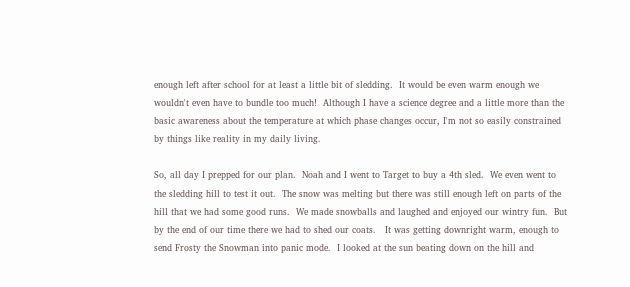enough left after school for at least a little bit of sledding.  It would be even warm enough we wouldn't even have to bundle too much!  Although I have a science degree and a little more than the basic awareness about the temperature at which phase changes occur, I'm not so easily constrained by things like reality in my daily living.

So, all day I prepped for our plan.  Noah and I went to Target to buy a 4th sled.  We even went to the sledding hill to test it out.  The snow was melting but there was still enough left on parts of the hill that we had some good runs.  We made snowballs and laughed and enjoyed our wintry fun.  But by the end of our time there we had to shed our coats.   It was getting downright warm, enough to send Frosty the Snowman into panic mode.  I looked at the sun beating down on the hill and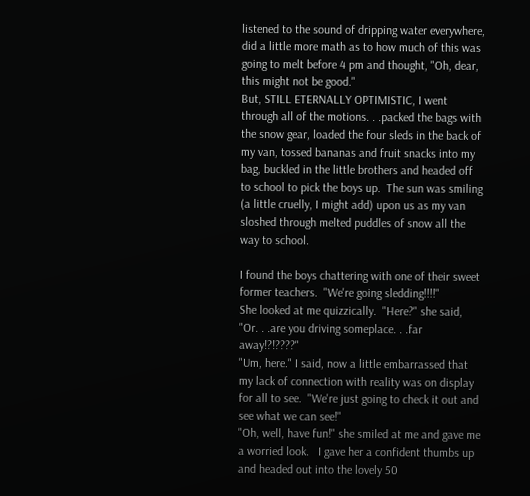listened to the sound of dripping water everywhere, did a little more math as to how much of this was going to melt before 4 pm and thought, "Oh, dear, this might not be good."
But, STILL ETERNALLY OPTIMISTIC, I went through all of the motions. . .packed the bags with the snow gear, loaded the four sleds in the back of my van, tossed bananas and fruit snacks into my bag, buckled in the little brothers and headed off to school to pick the boys up.  The sun was smiling (a little cruelly, I might add) upon us as my van sloshed through melted puddles of snow all the way to school.

I found the boys chattering with one of their sweet former teachers.  "We're going sledding!!!!"
She looked at me quizzically.  "Here?" she said, "Or. . .are you driving someplace. . .far away!?!????"
"Um, here." I said, now a little embarrassed that my lack of connection with reality was on display for all to see.  "We're just going to check it out and see what we can see!"
"Oh, well, have fun!" she smiled at me and gave me a worried look.   I gave her a confident thumbs up and headed out into the lovely 50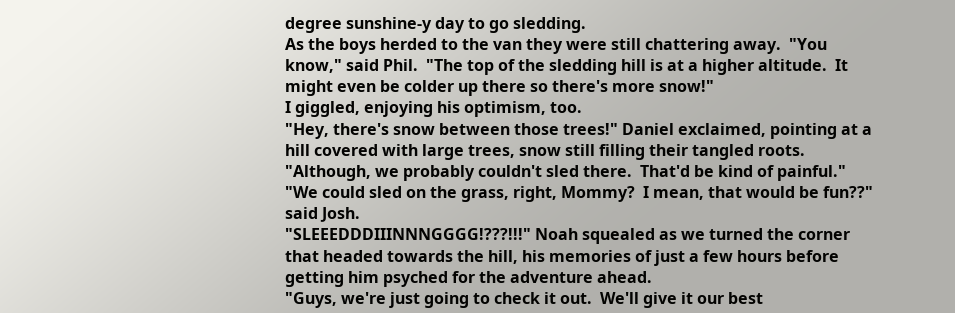degree sunshine-y day to go sledding.
As the boys herded to the van they were still chattering away.  "You know," said Phil.  "The top of the sledding hill is at a higher altitude.  It might even be colder up there so there's more snow!"
I giggled, enjoying his optimism, too.
"Hey, there's snow between those trees!" Daniel exclaimed, pointing at a hill covered with large trees, snow still filling their tangled roots.  "Although, we probably couldn't sled there.  That'd be kind of painful."
"We could sled on the grass, right, Mommy?  I mean, that would be fun??" said Josh.
"SLEEEDDDIIINNNGGGG!???!!!" Noah squealed as we turned the corner that headed towards the hill, his memories of just a few hours before getting him psyched for the adventure ahead.
"Guys, we're just going to check it out.  We'll give it our best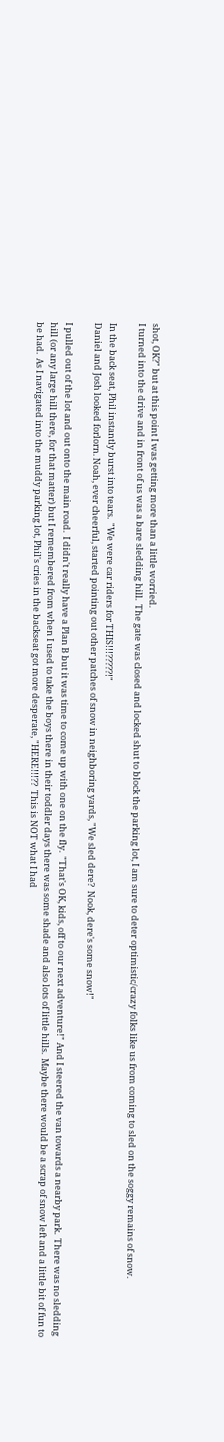shot, OK?" but at this point I was getting more than a little worried.
I turned into the drive and in front of us was a bare sledding hill.  The gate was closed and locked shut to block the parking lot, I am sure to deter optimistic/crazy folks like us from coming to sled on the soggy remains of snow.

In the back seat, Phil instantly burst into tears.  "We were car riders for THIS!!!?????!"
Daniel and Josh looked forlorn. Noah, ever cheerful, started pointing out other patches of snow in neighboring yards, "We sled dere?  Nook, dere's some snow!"

I pulled out of the lot and out onto the main road.  I didn't really have a Plan B but it was time to come up with one on the fly.  "That's OK, kids, off to our next adventure!" And I steered the van towards a nearby park.  There was no sledding hill (or any large hill there, for that matter) but I remembered from when I used to take the boys there in their toddler days there was some shade and also lots of little hills.  Maybe there would be a scrap of snow left and a little bit of fun to be had.  As I navigated into the muddy parking lot, Phil's cries in the backseat got more desperate, "HERE!!!??  This is NOT what I had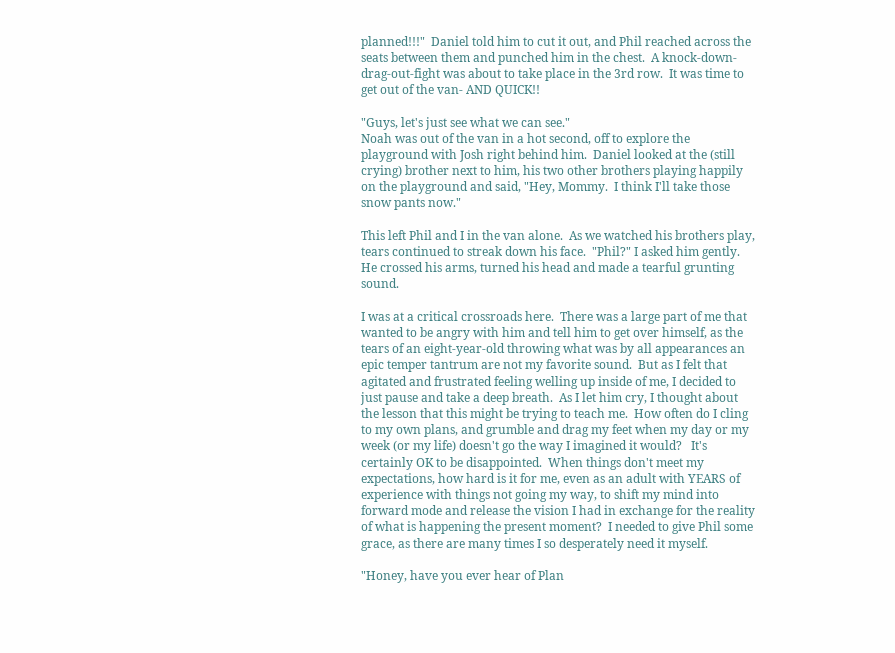planned!!!"  Daniel told him to cut it out, and Phil reached across the seats between them and punched him in the chest.  A knock-down-drag-out-fight was about to take place in the 3rd row.  It was time to get out of the van- AND QUICK!!

"Guys, let's just see what we can see."
Noah was out of the van in a hot second, off to explore the playground with Josh right behind him.  Daniel looked at the (still crying) brother next to him, his two other brothers playing happily on the playground and said, "Hey, Mommy.  I think I'll take those snow pants now."

This left Phil and I in the van alone.  As we watched his brothers play, tears continued to streak down his face.  "Phil?" I asked him gently.  He crossed his arms, turned his head and made a tearful grunting sound.

I was at a critical crossroads here.  There was a large part of me that wanted to be angry with him and tell him to get over himself, as the tears of an eight-year-old throwing what was by all appearances an epic temper tantrum are not my favorite sound.  But as I felt that agitated and frustrated feeling welling up inside of me, I decided to just pause and take a deep breath.  As I let him cry, I thought about the lesson that this might be trying to teach me.  How often do I cling to my own plans, and grumble and drag my feet when my day or my week (or my life) doesn't go the way I imagined it would?   It's certainly OK to be disappointed.  When things don't meet my expectations, how hard is it for me, even as an adult with YEARS of experience with things not going my way, to shift my mind into forward mode and release the vision I had in exchange for the reality of what is happening the present moment?  I needed to give Phil some grace, as there are many times I so desperately need it myself.

"Honey, have you ever hear of Plan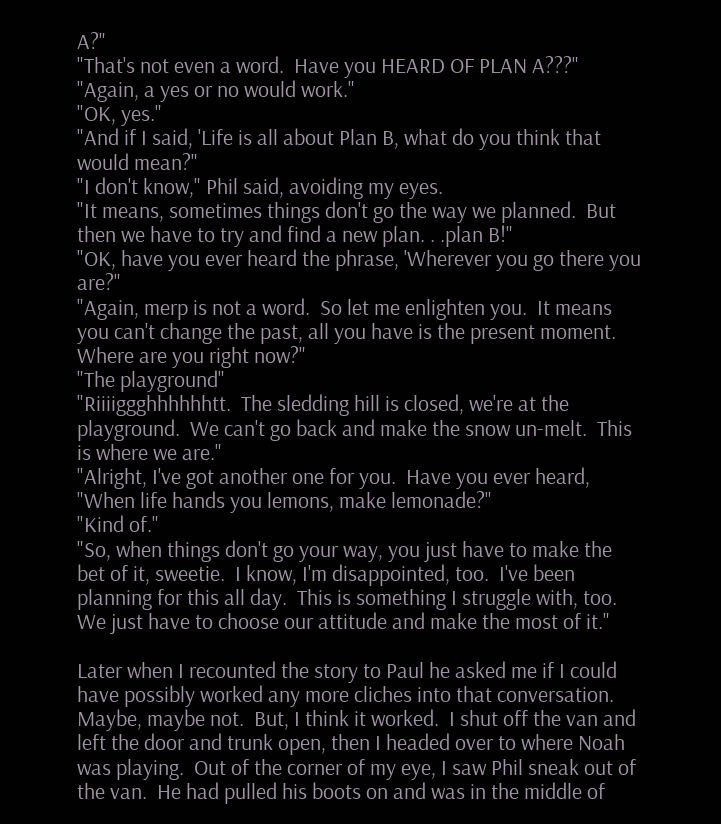A?"
"That's not even a word.  Have you HEARD OF PLAN A???"
"Again, a yes or no would work."
"OK, yes."
"And if I said, 'Life is all about Plan B, what do you think that would mean?"
"I don't know," Phil said, avoiding my eyes.
"It means, sometimes things don't go the way we planned.  But then we have to try and find a new plan. . .plan B!"
"OK, have you ever heard the phrase, 'Wherever you go there you are?"
"Again, merp is not a word.  So let me enlighten you.  It means you can't change the past, all you have is the present moment.  Where are you right now?"
"The playground"
"Riiiiggghhhhhhtt.  The sledding hill is closed, we're at the playground.  We can't go back and make the snow un-melt.  This is where we are."
"Alright, I've got another one for you.  Have you ever heard, "When life hands you lemons, make lemonade?"
"Kind of."
"So, when things don't go your way, you just have to make the bet of it, sweetie.  I know, I'm disappointed, too.  I've been planning for this all day.  This is something I struggle with, too.  We just have to choose our attitude and make the most of it."

Later when I recounted the story to Paul he asked me if I could have possibly worked any more cliches into that conversation.  Maybe, maybe not.  But, I think it worked.  I shut off the van and left the door and trunk open, then I headed over to where Noah was playing.  Out of the corner of my eye, I saw Phil sneak out of the van.  He had pulled his boots on and was in the middle of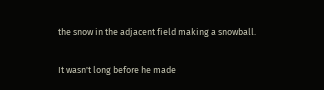the snow in the adjacent field making a snowball.

It wasn't long before he made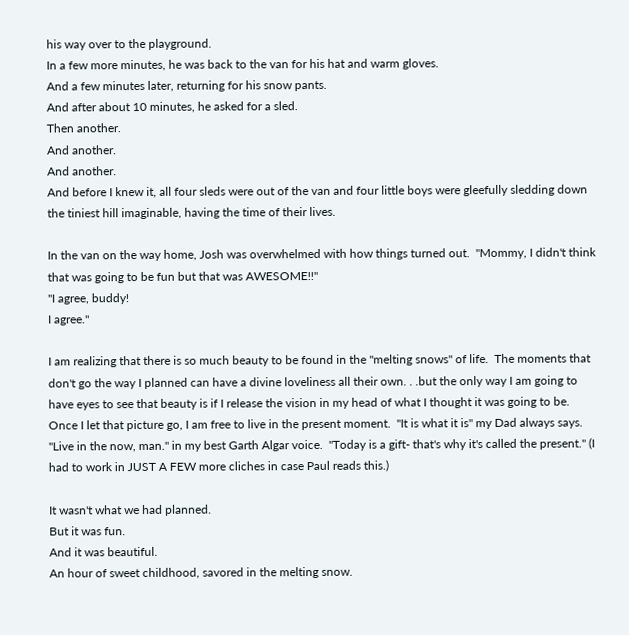his way over to the playground.
In a few more minutes, he was back to the van for his hat and warm gloves.
And a few minutes later, returning for his snow pants.
And after about 10 minutes, he asked for a sled.
Then another.
And another.
And another.
And before I knew it, all four sleds were out of the van and four little boys were gleefully sledding down the tiniest hill imaginable, having the time of their lives.

In the van on the way home, Josh was overwhelmed with how things turned out.  "Mommy, I didn't think that was going to be fun but that was AWESOME!!"
"I agree, buddy!
I agree."

I am realizing that there is so much beauty to be found in the "melting snows" of life.  The moments that don't go the way I planned can have a divine loveliness all their own. . .but the only way I am going to have eyes to see that beauty is if I release the vision in my head of what I thought it was going to be.  Once I let that picture go, I am free to live in the present moment.  "It is what it is" my Dad always says.  "Live in the now, man." in my best Garth Algar voice.  "Today is a gift- that's why it's called the present." (I had to work in JUST A FEW more cliches in case Paul reads this.)

It wasn't what we had planned.
But it was fun.
And it was beautiful.
An hour of sweet childhood, savored in the melting snow.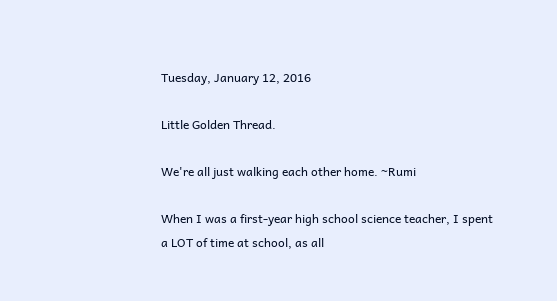Tuesday, January 12, 2016

Little Golden Thread.

We're all just walking each other home. ~Rumi

When I was a first-year high school science teacher, I spent a LOT of time at school, as all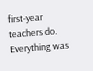first-year teachers do.  Everything was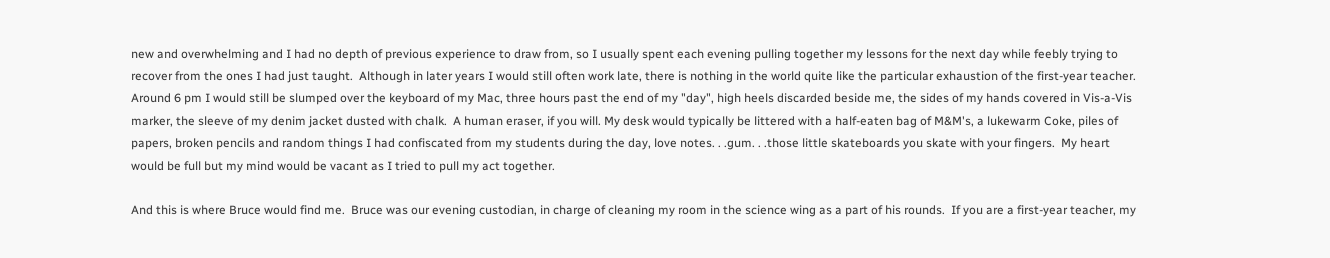new and overwhelming and I had no depth of previous experience to draw from, so I usually spent each evening pulling together my lessons for the next day while feebly trying to recover from the ones I had just taught.  Although in later years I would still often work late, there is nothing in the world quite like the particular exhaustion of the first-year teacher.  Around 6 pm I would still be slumped over the keyboard of my Mac, three hours past the end of my "day", high heels discarded beside me, the sides of my hands covered in Vis-a-Vis marker, the sleeve of my denim jacket dusted with chalk.  A human eraser, if you will. My desk would typically be littered with a half-eaten bag of M&M's, a lukewarm Coke, piles of papers, broken pencils and random things I had confiscated from my students during the day, love notes. . .gum. . .those little skateboards you skate with your fingers.  My heart would be full but my mind would be vacant as I tried to pull my act together.

And this is where Bruce would find me.  Bruce was our evening custodian, in charge of cleaning my room in the science wing as a part of his rounds.  If you are a first-year teacher, my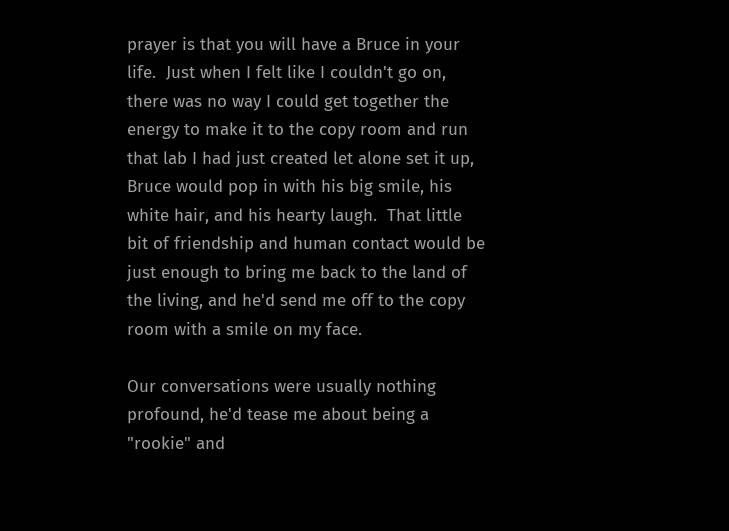prayer is that you will have a Bruce in your life.  Just when I felt like I couldn't go on, there was no way I could get together the energy to make it to the copy room and run that lab I had just created let alone set it up, Bruce would pop in with his big smile, his white hair, and his hearty laugh.  That little bit of friendship and human contact would be just enough to bring me back to the land of the living, and he'd send me off to the copy room with a smile on my face.

Our conversations were usually nothing profound, he'd tease me about being a "rookie" and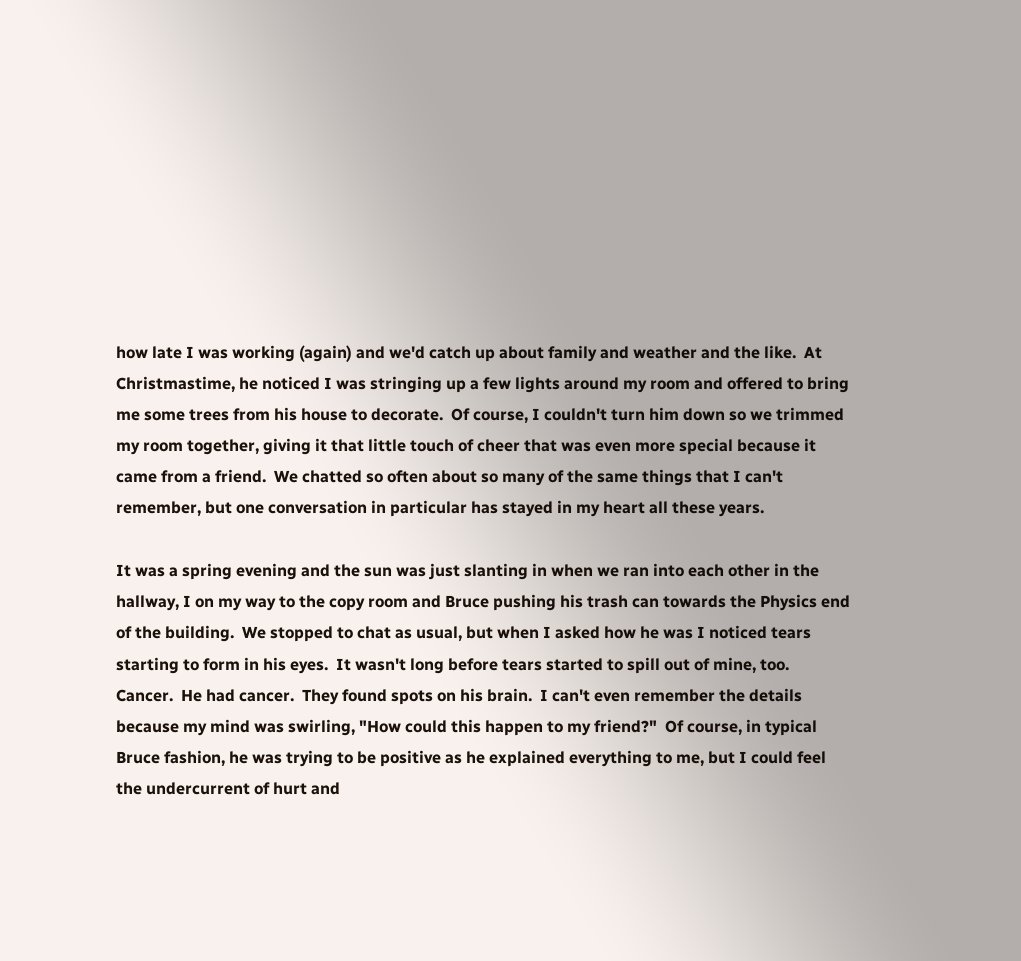how late I was working (again) and we'd catch up about family and weather and the like.  At Christmastime, he noticed I was stringing up a few lights around my room and offered to bring me some trees from his house to decorate.  Of course, I couldn't turn him down so we trimmed my room together, giving it that little touch of cheer that was even more special because it came from a friend.  We chatted so often about so many of the same things that I can't remember, but one conversation in particular has stayed in my heart all these years.

It was a spring evening and the sun was just slanting in when we ran into each other in the hallway, I on my way to the copy room and Bruce pushing his trash can towards the Physics end of the building.  We stopped to chat as usual, but when I asked how he was I noticed tears starting to form in his eyes.  It wasn't long before tears started to spill out of mine, too.  Cancer.  He had cancer.  They found spots on his brain.  I can't even remember the details because my mind was swirling, "How could this happen to my friend?"  Of course, in typical Bruce fashion, he was trying to be positive as he explained everything to me, but I could feel the undercurrent of hurt and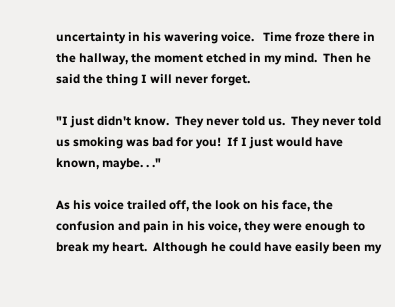uncertainty in his wavering voice.   Time froze there in the hallway, the moment etched in my mind.  Then he said the thing I will never forget.

"I just didn't know.  They never told us.  They never told us smoking was bad for you!  If I just would have known, maybe. . ."

As his voice trailed off, the look on his face, the confusion and pain in his voice, they were enough to break my heart.  Although he could have easily been my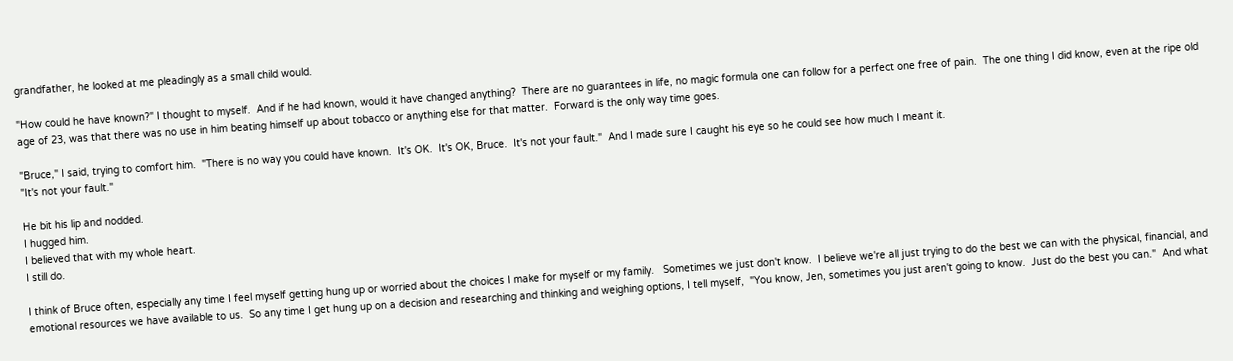grandfather, he looked at me pleadingly as a small child would.

"How could he have known?" I thought to myself.  And if he had known, would it have changed anything?  There are no guarantees in life, no magic formula one can follow for a perfect one free of pain.  The one thing I did know, even at the ripe old age of 23, was that there was no use in him beating himself up about tobacco or anything else for that matter.  Forward is the only way time goes.

"Bruce," I said, trying to comfort him.  "There is no way you could have known.  It's OK.  It's OK, Bruce.  It's not your fault."  And I made sure I caught his eye so he could see how much I meant it.
"It's not your fault."

He bit his lip and nodded.
I hugged him.
I believed that with my whole heart.
I still do.

I think of Bruce often, especially any time I feel myself getting hung up or worried about the choices I make for myself or my family.   Sometimes we just don't know.  I believe we're all just trying to do the best we can with the physical, financial, and emotional resources we have available to us.  So any time I get hung up on a decision and researching and thinking and weighing options, I tell myself,  "You know, Jen, sometimes you just aren't going to know.  Just do the best you can."  And what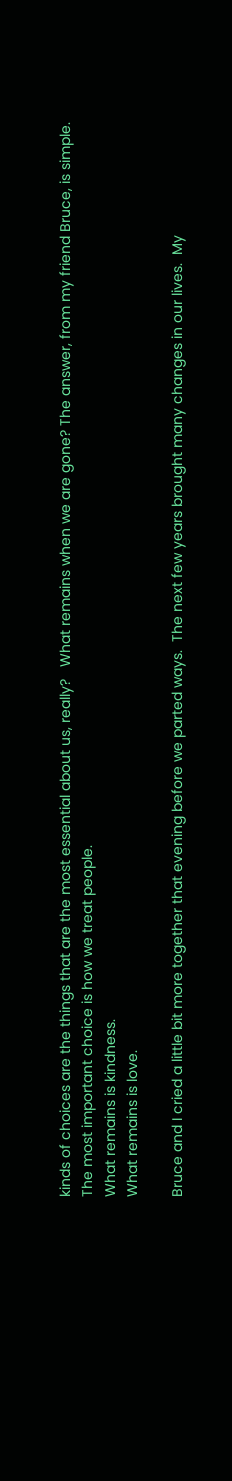kinds of choices are the things that are the most essential about us, really?   What remains when we are gone? The answer, from my friend Bruce, is simple.
The most important choice is how we treat people.
What remains is kindness.
What remains is love.

Bruce and I cried a little bit more together that evening before we parted ways.  The next few years brought many changes in our lives.  My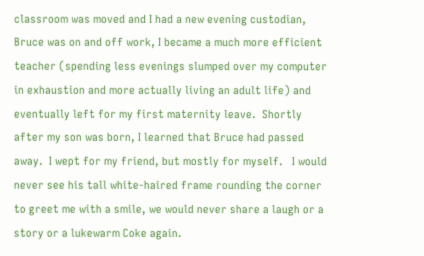classroom was moved and I had a new evening custodian, Bruce was on and off work, I became a much more efficient teacher (spending less evenings slumped over my computer in exhaustion and more actually living an adult life) and eventually left for my first maternity leave.  Shortly after my son was born, I learned that Bruce had passed away.  I wept for my friend, but mostly for myself.   I would never see his tall white-haired frame rounding the corner to greet me with a smile, we would never share a laugh or a story or a lukewarm Coke again.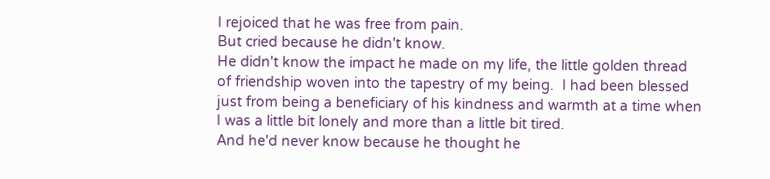I rejoiced that he was free from pain.
But cried because he didn't know.
He didn't know the impact he made on my life, the little golden thread of friendship woven into the tapestry of my being.  I had been blessed just from being a beneficiary of his kindness and warmth at a time when I was a little bit lonely and more than a little bit tired.
And he'd never know because he thought he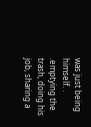was just being himself. . .emptying the trash, doing his job, sharing a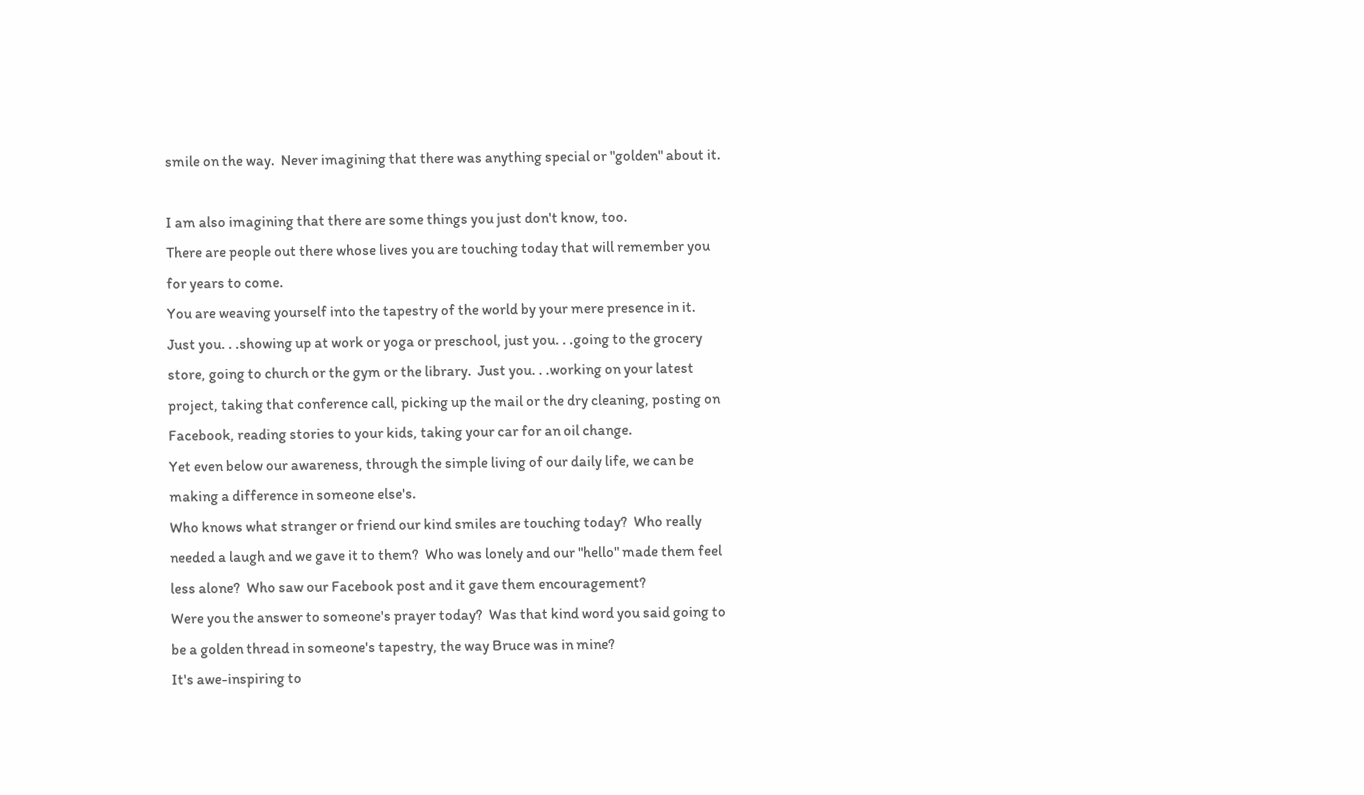smile on the way.  Never imagining that there was anything special or "golden" about it.

I am also imagining that there are some things you just don't know, too.
There are people out there whose lives you are touching today that will remember you for years to come.
You are weaving yourself into the tapestry of the world by your mere presence in it.
Just you. . .showing up at work or yoga or preschool, just you. . .going to the grocery store, going to church or the gym or the library.  Just you. . .working on your latest project, taking that conference call, picking up the mail or the dry cleaning, posting on Facebook, reading stories to your kids, taking your car for an oil change.
Yet even below our awareness, through the simple living of our daily life, we can be making a difference in someone else's.
Who knows what stranger or friend our kind smiles are touching today?  Who really needed a laugh and we gave it to them?  Who was lonely and our "hello" made them feel less alone?  Who saw our Facebook post and it gave them encouragement?
Were you the answer to someone's prayer today?  Was that kind word you said going to be a golden thread in someone's tapestry, the way Bruce was in mine?
It's awe-inspiring to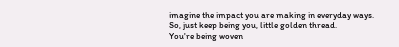imagine the impact you are making in everyday ways.
So, just keep being you, little golden thread.
You're being woven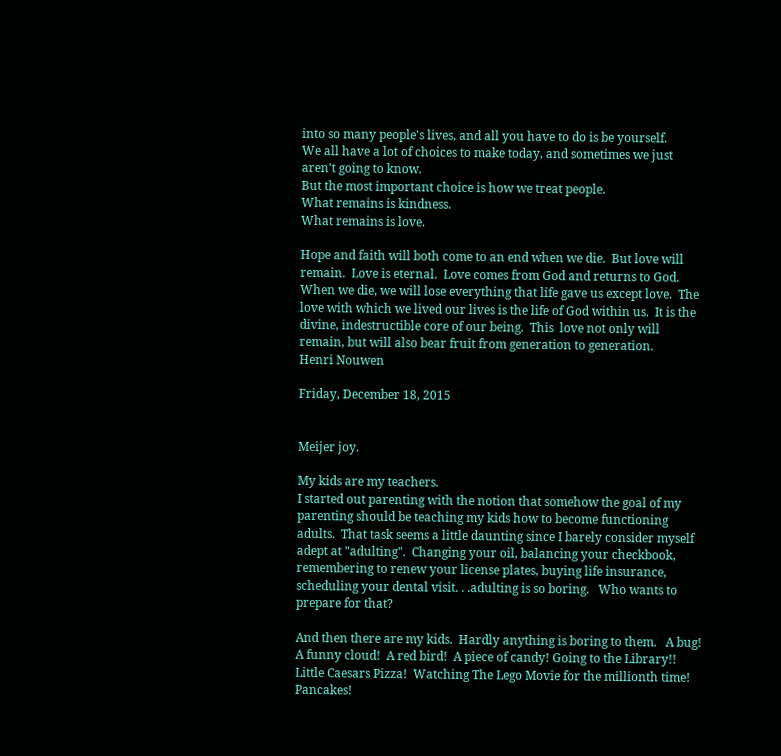into so many people's lives, and all you have to do is be yourself.
We all have a lot of choices to make today, and sometimes we just aren't going to know.
But the most important choice is how we treat people.
What remains is kindness.
What remains is love.

Hope and faith will both come to an end when we die.  But love will remain.  Love is eternal.  Love comes from God and returns to God.  When we die, we will lose everything that life gave us except love.  The love with which we lived our lives is the life of God within us.  It is the divine, indestructible core of our being.  This  love not only will remain, but will also bear fruit from generation to generation.
Henri Nouwen

Friday, December 18, 2015


Meijer joy.

My kids are my teachers.
I started out parenting with the notion that somehow the goal of my parenting should be teaching my kids how to become functioning adults.  That task seems a little daunting since I barely consider myself adept at "adulting".  Changing your oil, balancing your checkbook, remembering to renew your license plates, buying life insurance, scheduling your dental visit. . .adulting is so boring.   Who wants to prepare for that?

And then there are my kids.  Hardly anything is boring to them.   A bug!  A funny cloud!  A red bird!  A piece of candy! Going to the Library!! Little Caesars Pizza!  Watching The Lego Movie for the millionth time!  Pancakes!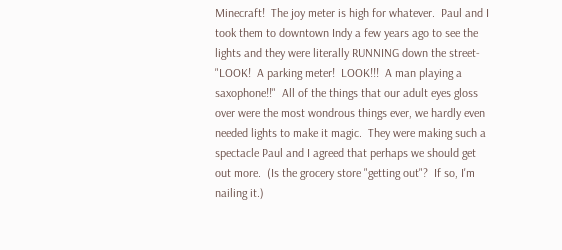Minecraft!  The joy meter is high for whatever.  Paul and I took them to downtown Indy a few years ago to see the lights and they were literally RUNNING down the street- "LOOK!  A parking meter!  LOOK!!!  A man playing a saxophone!!"  All of the things that our adult eyes gloss over were the most wondrous things ever, we hardly even needed lights to make it magic.  They were making such a spectacle Paul and I agreed that perhaps we should get out more.  (Is the grocery store "getting out"?  If so, I'm nailing it.)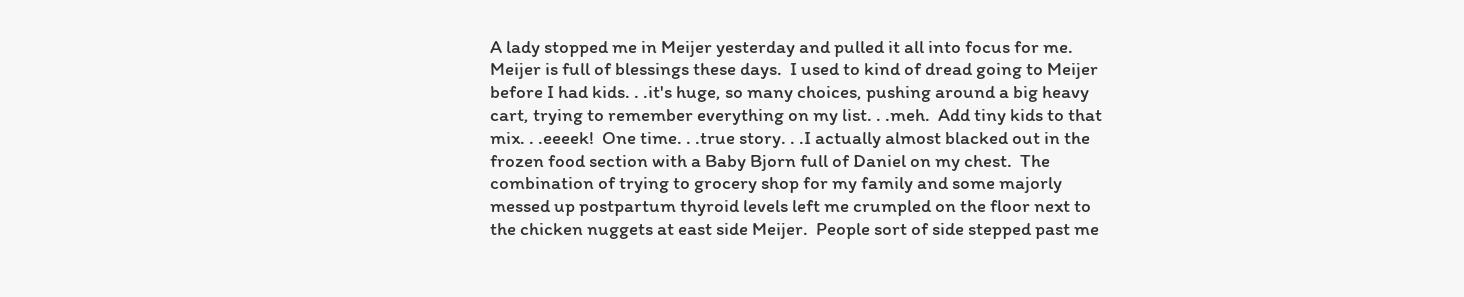A lady stopped me in Meijer yesterday and pulled it all into focus for me.  Meijer is full of blessings these days.  I used to kind of dread going to Meijer before I had kids. . .it's huge, so many choices, pushing around a big heavy cart, trying to remember everything on my list. . .meh.  Add tiny kids to that mix. . .eeeek!  One time. . .true story. . .I actually almost blacked out in the frozen food section with a Baby Bjorn full of Daniel on my chest.  The combination of trying to grocery shop for my family and some majorly messed up postpartum thyroid levels left me crumpled on the floor next to the chicken nuggets at east side Meijer.  People sort of side stepped past me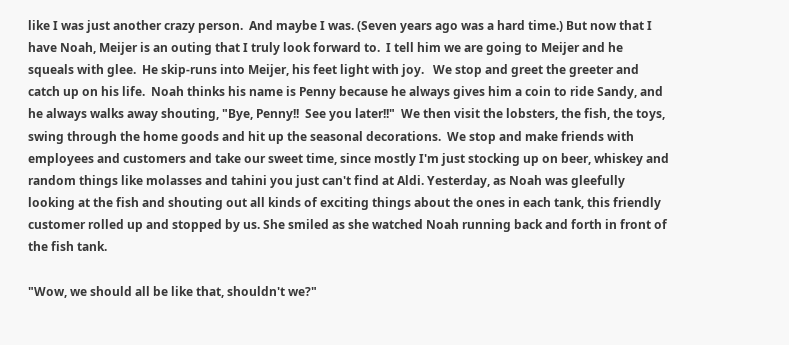like I was just another crazy person.  And maybe I was. (Seven years ago was a hard time.) But now that I have Noah, Meijer is an outing that I truly look forward to.  I tell him we are going to Meijer and he squeals with glee.  He skip-runs into Meijer, his feet light with joy.   We stop and greet the greeter and catch up on his life.  Noah thinks his name is Penny because he always gives him a coin to ride Sandy, and he always walks away shouting, "Bye, Penny!!  See you later!!"  We then visit the lobsters, the fish, the toys, swing through the home goods and hit up the seasonal decorations.  We stop and make friends with employees and customers and take our sweet time, since mostly I'm just stocking up on beer, whiskey and random things like molasses and tahini you just can't find at Aldi. Yesterday, as Noah was gleefully looking at the fish and shouting out all kinds of exciting things about the ones in each tank, this friendly customer rolled up and stopped by us. She smiled as she watched Noah running back and forth in front of the fish tank.

"Wow, we should all be like that, shouldn't we?"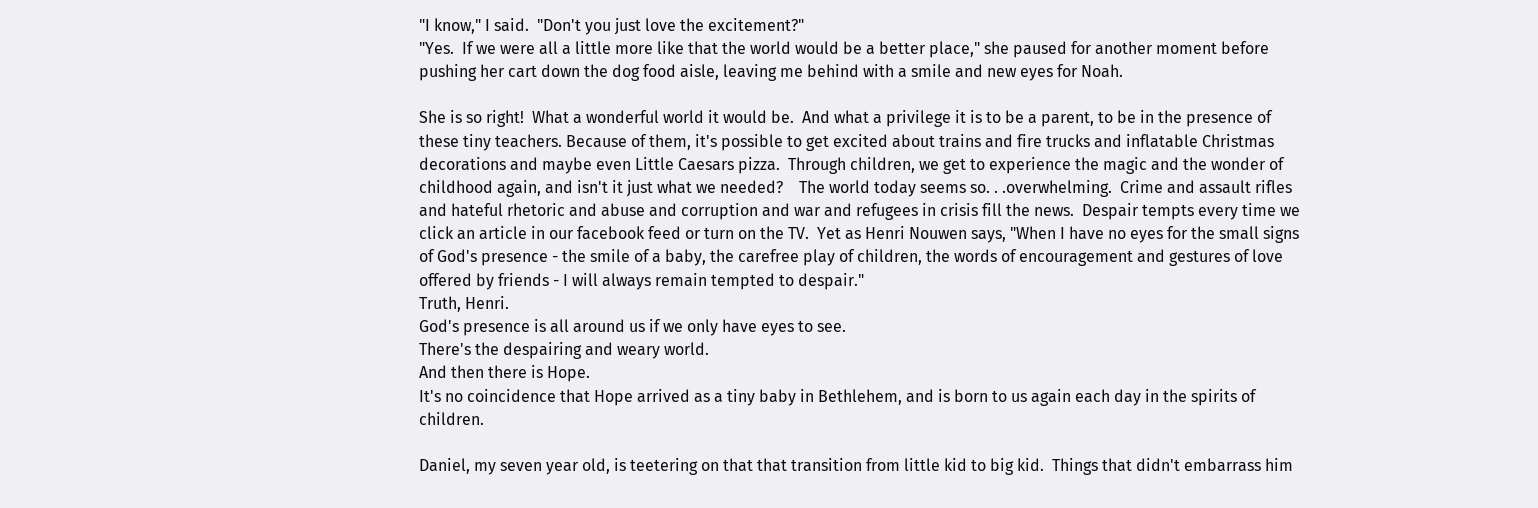"I know," I said.  "Don't you just love the excitement?"
"Yes.  If we were all a little more like that the world would be a better place," she paused for another moment before pushing her cart down the dog food aisle, leaving me behind with a smile and new eyes for Noah.

She is so right!  What a wonderful world it would be.  And what a privilege it is to be a parent, to be in the presence of these tiny teachers. Because of them, it's possible to get excited about trains and fire trucks and inflatable Christmas decorations and maybe even Little Caesars pizza.  Through children, we get to experience the magic and the wonder of childhood again, and isn't it just what we needed?    The world today seems so. . .overwhelming.  Crime and assault rifles and hateful rhetoric and abuse and corruption and war and refugees in crisis fill the news.  Despair tempts every time we click an article in our facebook feed or turn on the TV.  Yet as Henri Nouwen says, "When I have no eyes for the small signs of God's presence - the smile of a baby, the carefree play of children, the words of encouragement and gestures of love offered by friends - I will always remain tempted to despair."
Truth, Henri.
God's presence is all around us if we only have eyes to see.
There's the despairing and weary world.
And then there is Hope.
It's no coincidence that Hope arrived as a tiny baby in Bethlehem, and is born to us again each day in the spirits of children.

Daniel, my seven year old, is teetering on that that transition from little kid to big kid.  Things that didn't embarrass him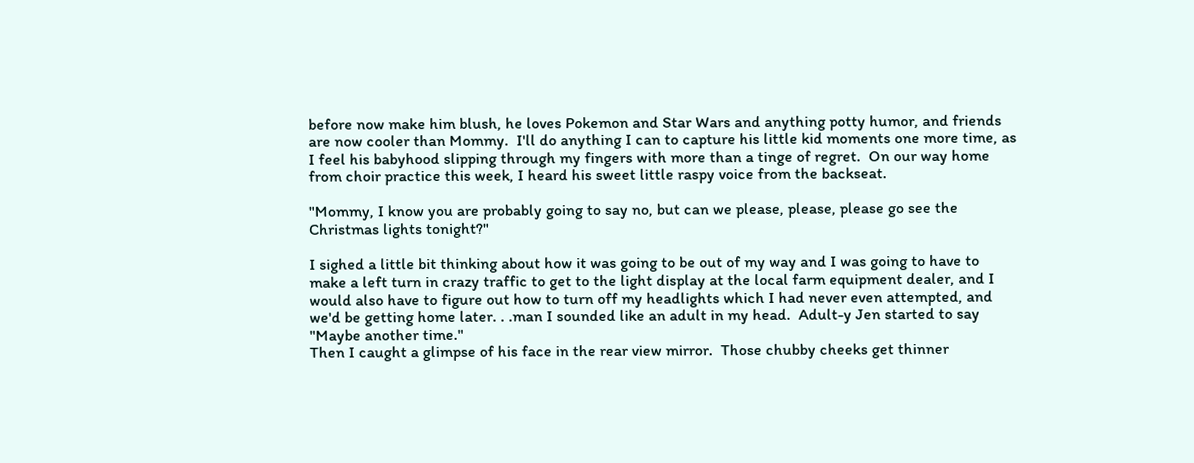before now make him blush, he loves Pokemon and Star Wars and anything potty humor, and friends are now cooler than Mommy.  I'll do anything I can to capture his little kid moments one more time, as I feel his babyhood slipping through my fingers with more than a tinge of regret.  On our way home from choir practice this week, I heard his sweet little raspy voice from the backseat.

"Mommy, I know you are probably going to say no, but can we please, please, please go see the Christmas lights tonight?"

I sighed a little bit thinking about how it was going to be out of my way and I was going to have to make a left turn in crazy traffic to get to the light display at the local farm equipment dealer, and I would also have to figure out how to turn off my headlights which I had never even attempted, and we'd be getting home later. . .man I sounded like an adult in my head.  Adult-y Jen started to say "Maybe another time."
Then I caught a glimpse of his face in the rear view mirror.  Those chubby cheeks get thinner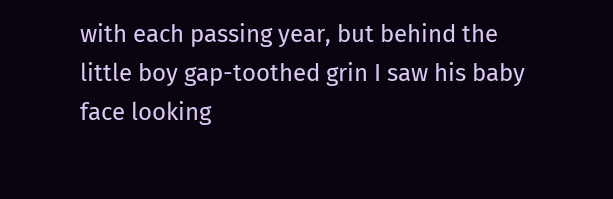with each passing year, but behind the little boy gap-toothed grin I saw his baby face looking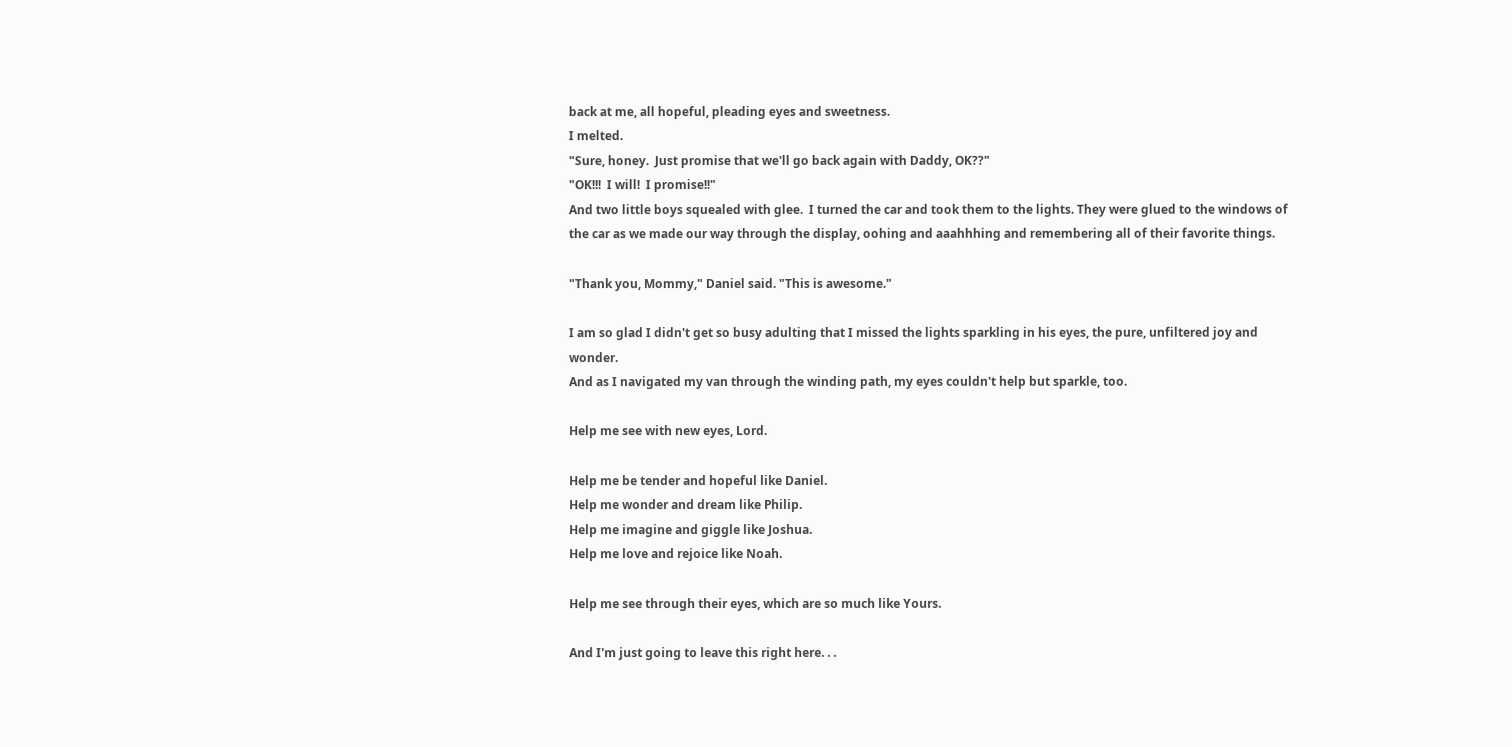back at me, all hopeful, pleading eyes and sweetness.
I melted.
"Sure, honey.  Just promise that we'll go back again with Daddy, OK??"
"OK!!!  I will!  I promise!!"
And two little boys squealed with glee.  I turned the car and took them to the lights. They were glued to the windows of the car as we made our way through the display, oohing and aaahhhing and remembering all of their favorite things.

"Thank you, Mommy," Daniel said. "This is awesome."

I am so glad I didn't get so busy adulting that I missed the lights sparkling in his eyes, the pure, unfiltered joy and wonder.
And as I navigated my van through the winding path, my eyes couldn't help but sparkle, too.

Help me see with new eyes, Lord.

Help me be tender and hopeful like Daniel.
Help me wonder and dream like Philip.
Help me imagine and giggle like Joshua.
Help me love and rejoice like Noah.

Help me see through their eyes, which are so much like Yours.

And I'm just going to leave this right here. . .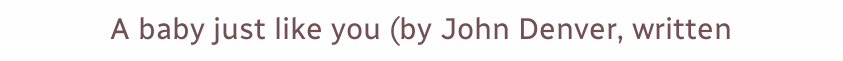A baby just like you (by John Denver, written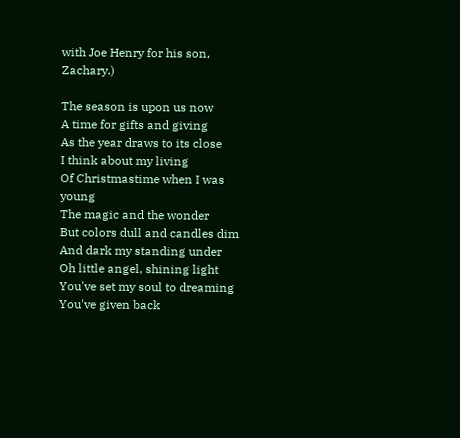with Joe Henry for his son, Zachary.)

The season is upon us now
A time for gifts and giving
As the year draws to its close
I think about my living
Of Christmastime when I was young
The magic and the wonder
But colors dull and candles dim
And dark my standing under
Oh little angel, shining light
You've set my soul to dreaming
You've given back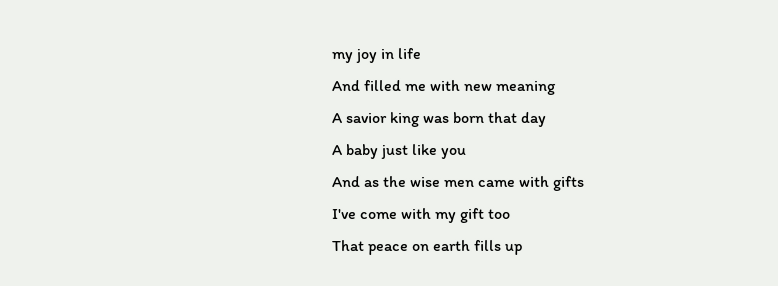my joy in life
And filled me with new meaning
A savior king was born that day
A baby just like you
And as the wise men came with gifts
I've come with my gift too
That peace on earth fills up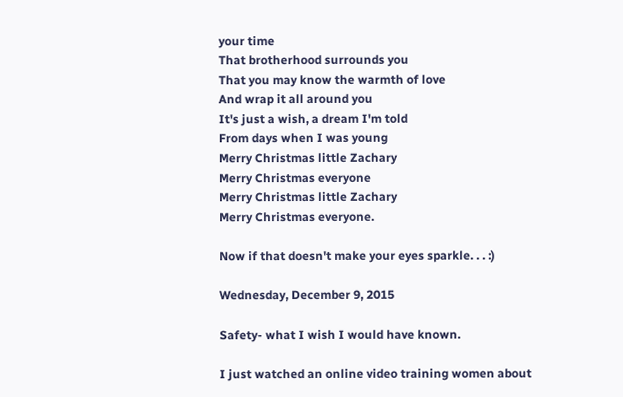your time
That brotherhood surrounds you
That you may know the warmth of love
And wrap it all around you
It's just a wish, a dream I'm told
From days when I was young
Merry Christmas little Zachary
Merry Christmas everyone
Merry Christmas little Zachary
Merry Christmas everyone.

Now if that doesn't make your eyes sparkle. . . :)

Wednesday, December 9, 2015

Safety- what I wish I would have known.

I just watched an online video training women about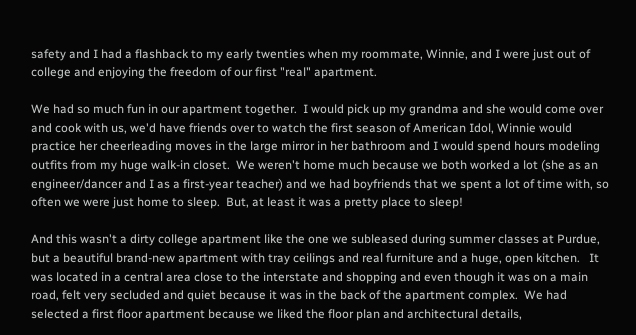safety and I had a flashback to my early twenties when my roommate, Winnie, and I were just out of college and enjoying the freedom of our first "real" apartment.

We had so much fun in our apartment together.  I would pick up my grandma and she would come over and cook with us, we'd have friends over to watch the first season of American Idol, Winnie would practice her cheerleading moves in the large mirror in her bathroom and I would spend hours modeling outfits from my huge walk-in closet.  We weren't home much because we both worked a lot (she as an engineer/dancer and I as a first-year teacher) and we had boyfriends that we spent a lot of time with, so often we were just home to sleep.  But, at least it was a pretty place to sleep!

And this wasn't a dirty college apartment like the one we subleased during summer classes at Purdue, but a beautiful brand-new apartment with tray ceilings and real furniture and a huge, open kitchen.   It was located in a central area close to the interstate and shopping and even though it was on a main road, felt very secluded and quiet because it was in the back of the apartment complex.  We had selected a first floor apartment because we liked the floor plan and architectural details,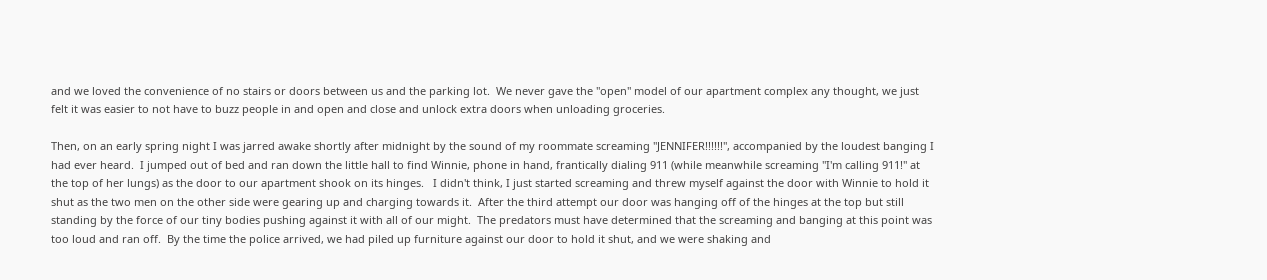and we loved the convenience of no stairs or doors between us and the parking lot.  We never gave the "open" model of our apartment complex any thought, we just felt it was easier to not have to buzz people in and open and close and unlock extra doors when unloading groceries.

Then, on an early spring night I was jarred awake shortly after midnight by the sound of my roommate screaming "JENNIFER!!!!!!", accompanied by the loudest banging I had ever heard.  I jumped out of bed and ran down the little hall to find Winnie, phone in hand, frantically dialing 911 (while meanwhile screaming "I'm calling 911!" at the top of her lungs) as the door to our apartment shook on its hinges.   I didn't think, I just started screaming and threw myself against the door with Winnie to hold it shut as the two men on the other side were gearing up and charging towards it.  After the third attempt our door was hanging off of the hinges at the top but still standing by the force of our tiny bodies pushing against it with all of our might.  The predators must have determined that the screaming and banging at this point was too loud and ran off.  By the time the police arrived, we had piled up furniture against our door to hold it shut, and we were shaking and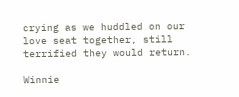crying as we huddled on our love seat together, still terrified they would return.

Winnie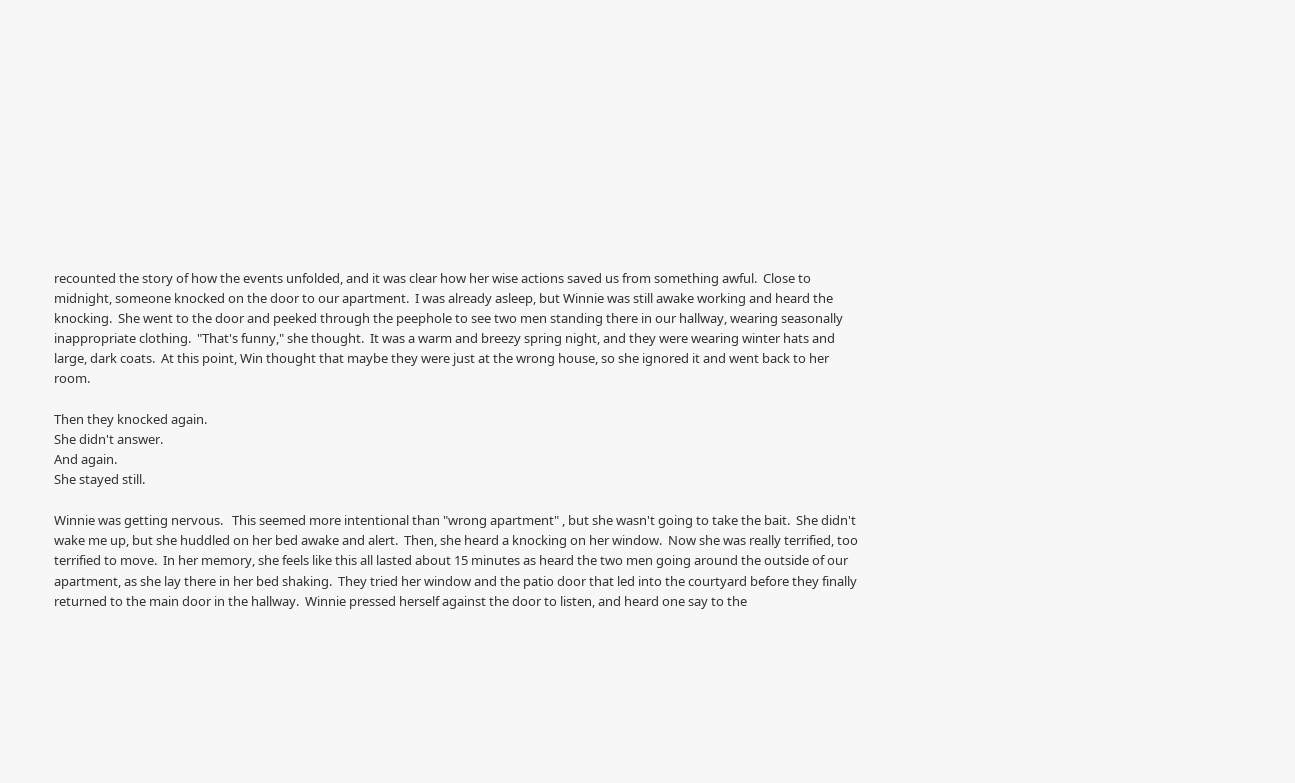recounted the story of how the events unfolded, and it was clear how her wise actions saved us from something awful.  Close to midnight, someone knocked on the door to our apartment.  I was already asleep, but Winnie was still awake working and heard the knocking.  She went to the door and peeked through the peephole to see two men standing there in our hallway, wearing seasonally inappropriate clothing.  "That's funny," she thought.  It was a warm and breezy spring night, and they were wearing winter hats and large, dark coats.  At this point, Win thought that maybe they were just at the wrong house, so she ignored it and went back to her room.

Then they knocked again.
She didn't answer.
And again.
She stayed still.

Winnie was getting nervous.   This seemed more intentional than "wrong apartment" , but she wasn't going to take the bait.  She didn't wake me up, but she huddled on her bed awake and alert.  Then, she heard a knocking on her window.  Now she was really terrified, too terrified to move.  In her memory, she feels like this all lasted about 15 minutes as heard the two men going around the outside of our apartment, as she lay there in her bed shaking.  They tried her window and the patio door that led into the courtyard before they finally returned to the main door in the hallway.  Winnie pressed herself against the door to listen, and heard one say to the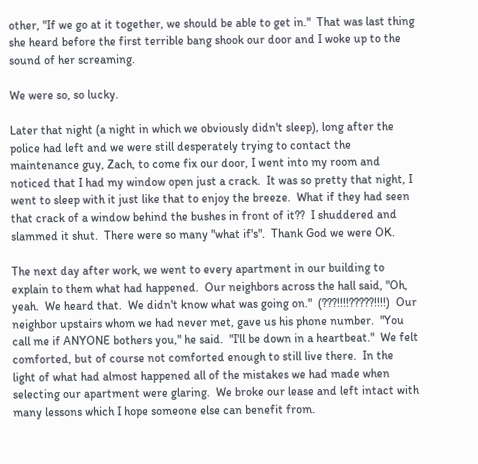other, "If we go at it together, we should be able to get in."  That was last thing she heard before the first terrible bang shook our door and I woke up to the sound of her screaming.

We were so, so lucky.

Later that night (a night in which we obviously didn't sleep), long after the police had left and we were still desperately trying to contact the maintenance guy, Zach, to come fix our door, I went into my room and noticed that I had my window open just a crack.  It was so pretty that night, I went to sleep with it just like that to enjoy the breeze.  What if they had seen that crack of a window behind the bushes in front of it??  I shuddered and slammed it shut.  There were so many "what if's".  Thank God we were OK.

The next day after work, we went to every apartment in our building to explain to them what had happened.  Our neighbors across the hall said, "Oh, yeah.  We heard that.  We didn't know what was going on."  (???!!!!?????!!!!)  Our neighbor upstairs whom we had never met, gave us his phone number.  "You call me if ANYONE bothers you," he said.  "I'll be down in a heartbeat."  We felt comforted, but of course not comforted enough to still live there.  In the light of what had almost happened all of the mistakes we had made when selecting our apartment were glaring.  We broke our lease and left intact with many lessons which I hope someone else can benefit from.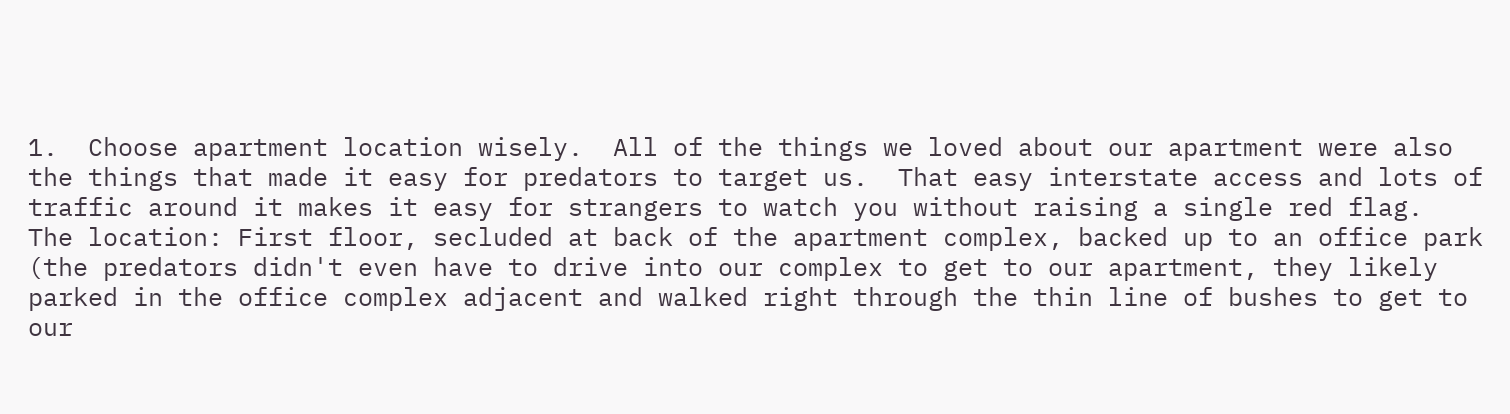1.  Choose apartment location wisely.  All of the things we loved about our apartment were also the things that made it easy for predators to target us.  That easy interstate access and lots of traffic around it makes it easy for strangers to watch you without raising a single red flag.  The location: First floor, secluded at back of the apartment complex, backed up to an office park (the predators didn't even have to drive into our complex to get to our apartment, they likely parked in the office complex adjacent and walked right through the thin line of bushes to get to our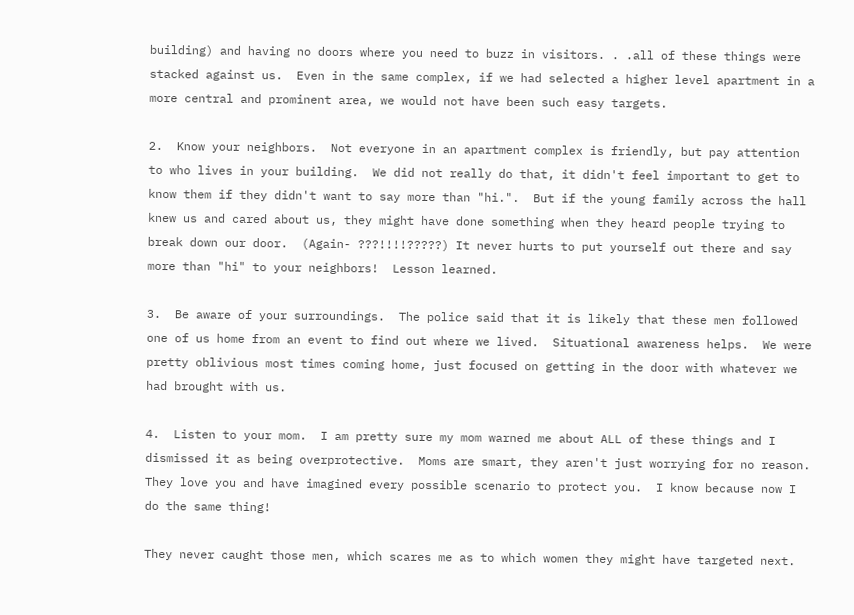building) and having no doors where you need to buzz in visitors. . .all of these things were stacked against us.  Even in the same complex, if we had selected a higher level apartment in a more central and prominent area, we would not have been such easy targets.

2.  Know your neighbors.  Not everyone in an apartment complex is friendly, but pay attention to who lives in your building.  We did not really do that, it didn't feel important to get to know them if they didn't want to say more than "hi.".  But if the young family across the hall knew us and cared about us, they might have done something when they heard people trying to break down our door.  (Again- ???!!!!?????) It never hurts to put yourself out there and say more than "hi" to your neighbors!  Lesson learned.

3.  Be aware of your surroundings.  The police said that it is likely that these men followed one of us home from an event to find out where we lived.  Situational awareness helps.  We were pretty oblivious most times coming home, just focused on getting in the door with whatever we had brought with us.

4.  Listen to your mom.  I am pretty sure my mom warned me about ALL of these things and I dismissed it as being overprotective.  Moms are smart, they aren't just worrying for no reason.  They love you and have imagined every possible scenario to protect you.  I know because now I do the same thing!

They never caught those men, which scares me as to which women they might have targeted next.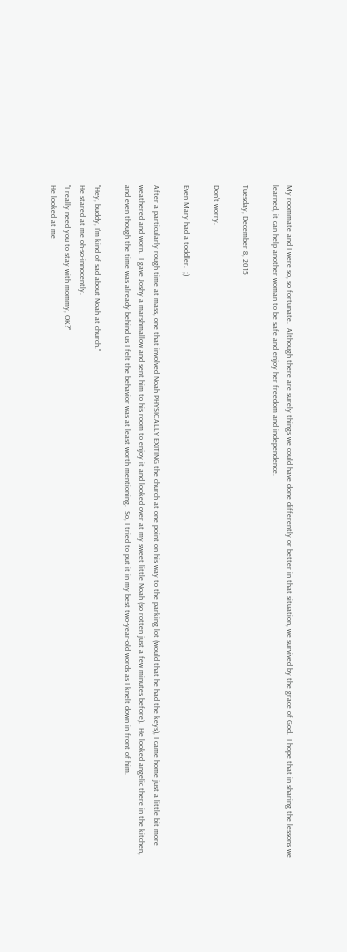My roommate and I were so, so fortunate.  Although there are surely things we could have done differently or better in that situation, we survived by the grace of God.  I hope that in sharing the lessons we learned, it can help another woman to be safe and enjoy her freedom and independence.

Tuesday, December 8, 2015

Don't worry.

Even Mary had a toddler.  ;)

After a particularly rough time at mass, one that involved Noah PHYSICALLY EXITING the church at one point on his way to the parking lot (would that he had the keys), I came home just a little bit more weathered and worn.  I gave Joshy a marshmallow and sent him to his room to enjoy it and looked over at my sweet little Noah (so rotten just a few minutes before).  He looked angelic there in the kitchen, and even though the time was already behind us I felt the behavior was at least worth mentioning.  So, I tried to put it in my best two-year-old words as I knelt down in front of him.

"Hey, buddy, I'm kind of sad about Noah at church."
He stared at me oh-so-innocently.
"I really need you to stay with mommy, OK?"
He looked at me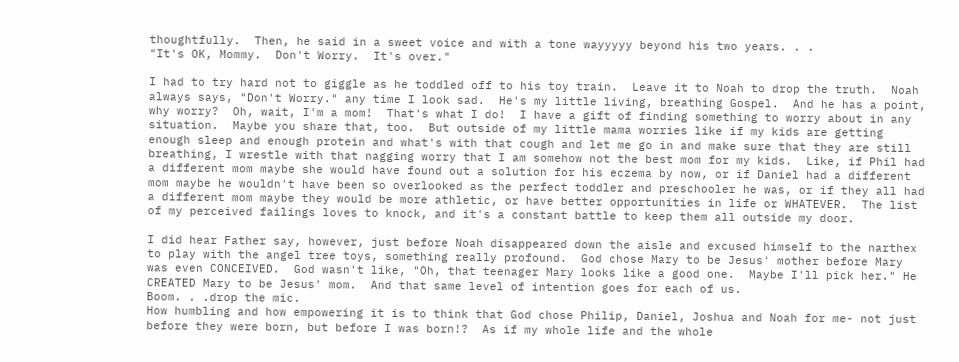thoughtfully.  Then, he said in a sweet voice and with a tone wayyyyy beyond his two years. . .
"It's OK, Mommy.  Don't Worry.  It's over."

I had to try hard not to giggle as he toddled off to his toy train.  Leave it to Noah to drop the truth.  Noah always says, "Don't Worry." any time I look sad.  He's my little living, breathing Gospel.  And he has a point, why worry?  Oh, wait, I'm a mom!  That's what I do!  I have a gift of finding something to worry about in any situation.  Maybe you share that, too.  But outside of my little mama worries like if my kids are getting enough sleep and enough protein and what's with that cough and let me go in and make sure that they are still breathing, I wrestle with that nagging worry that I am somehow not the best mom for my kids.  Like, if Phil had a different mom maybe she would have found out a solution for his eczema by now, or if Daniel had a different mom maybe he wouldn't have been so overlooked as the perfect toddler and preschooler he was, or if they all had a different mom maybe they would be more athletic, or have better opportunities in life or WHATEVER.  The list of my perceived failings loves to knock, and it's a constant battle to keep them all outside my door.

I did hear Father say, however, just before Noah disappeared down the aisle and excused himself to the narthex to play with the angel tree toys, something really profound.  God chose Mary to be Jesus' mother before Mary was even CONCEIVED.  God wasn't like, "Oh, that teenager Mary looks like a good one.  Maybe I'll pick her." He CREATED Mary to be Jesus' mom.  And that same level of intention goes for each of us.
Boom. . .drop the mic.
How humbling and how empowering it is to think that God chose Philip, Daniel, Joshua and Noah for me- not just before they were born, but before I was born!?  As if my whole life and the whole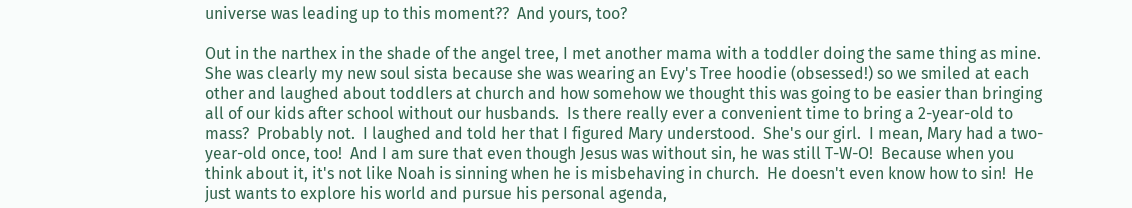universe was leading up to this moment??  And yours, too?

Out in the narthex in the shade of the angel tree, I met another mama with a toddler doing the same thing as mine.  She was clearly my new soul sista because she was wearing an Evy's Tree hoodie (obsessed!) so we smiled at each other and laughed about toddlers at church and how somehow we thought this was going to be easier than bringing all of our kids after school without our husbands.  Is there really ever a convenient time to bring a 2-year-old to  mass?  Probably not.  I laughed and told her that I figured Mary understood.  She's our girl.  I mean, Mary had a two-year-old once, too!  And I am sure that even though Jesus was without sin, he was still T-W-O!  Because when you think about it, it's not like Noah is sinning when he is misbehaving in church.  He doesn't even know how to sin!  He just wants to explore his world and pursue his personal agenda,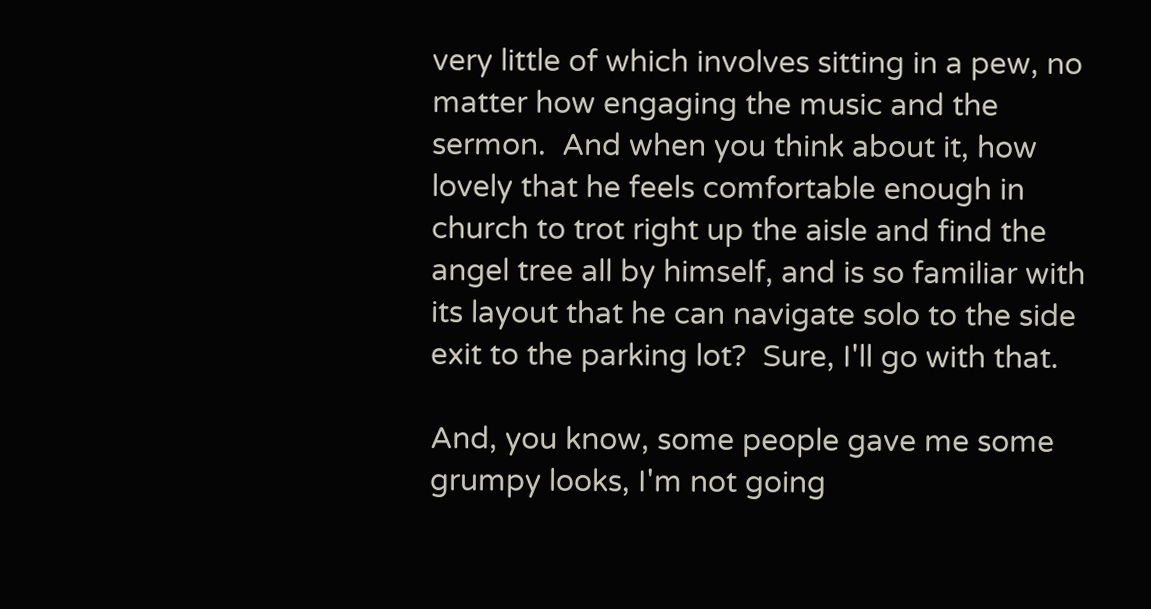very little of which involves sitting in a pew, no matter how engaging the music and the sermon.  And when you think about it, how lovely that he feels comfortable enough in church to trot right up the aisle and find the angel tree all by himself, and is so familiar with its layout that he can navigate solo to the side exit to the parking lot?  Sure, I'll go with that.

And, you know, some people gave me some grumpy looks, I'm not going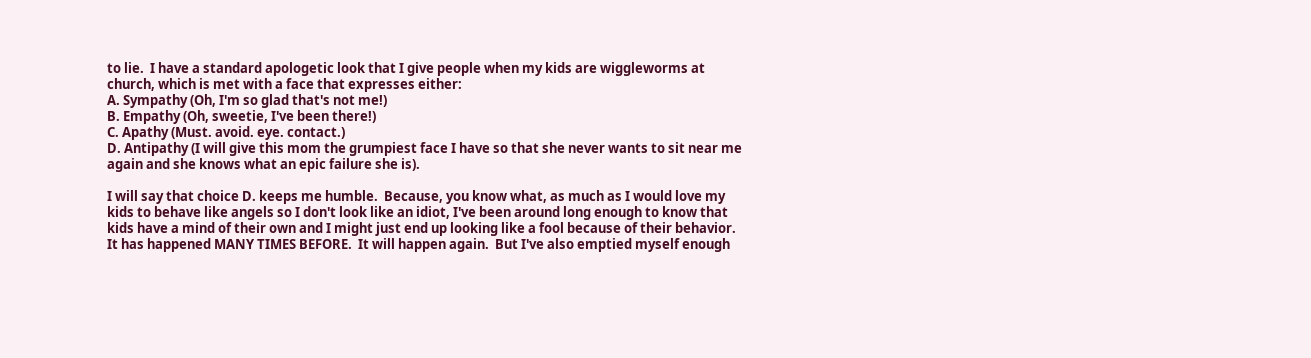to lie.  I have a standard apologetic look that I give people when my kids are wiggleworms at church, which is met with a face that expresses either:
A. Sympathy (Oh, I'm so glad that's not me!)
B. Empathy (Oh, sweetie, I've been there!)
C. Apathy (Must. avoid. eye. contact.)
D. Antipathy (I will give this mom the grumpiest face I have so that she never wants to sit near me again and she knows what an epic failure she is).

I will say that choice D. keeps me humble.  Because, you know what, as much as I would love my kids to behave like angels so I don't look like an idiot, I've been around long enough to know that kids have a mind of their own and I might just end up looking like a fool because of their behavior.  It has happened MANY TIMES BEFORE.  It will happen again.  But I've also emptied myself enough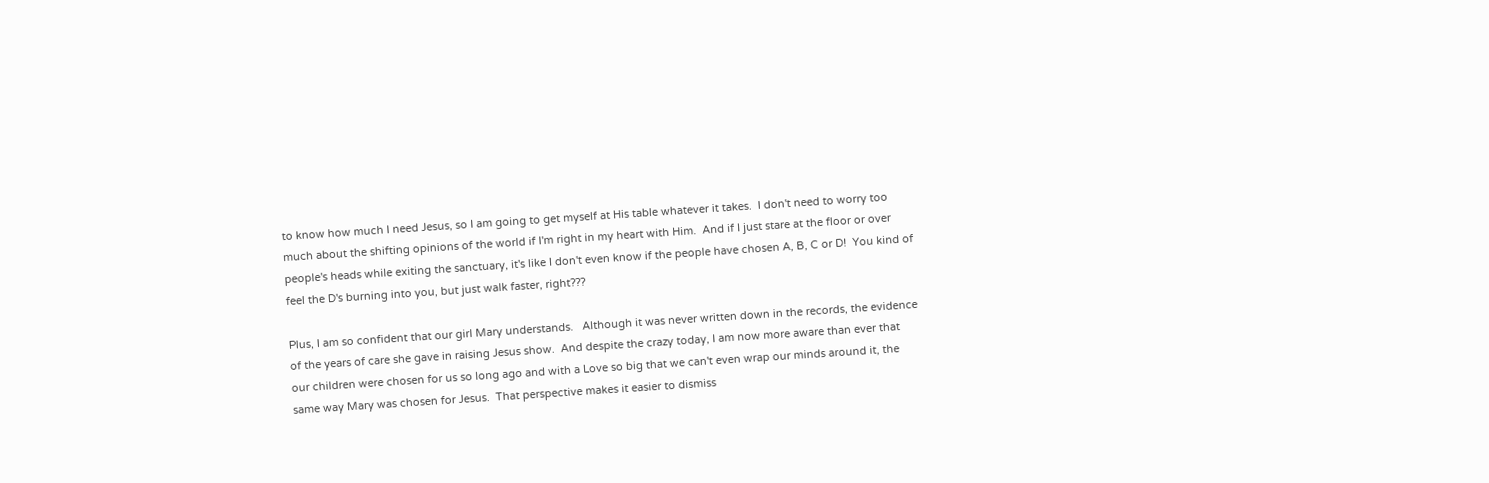to know how much I need Jesus, so I am going to get myself at His table whatever it takes.  I don't need to worry too much about the shifting opinions of the world if I'm right in my heart with Him.  And if I just stare at the floor or over people's heads while exiting the sanctuary, it's like I don't even know if the people have chosen A, B, C or D!  You kind of feel the D's burning into you, but just walk faster, right???

Plus, I am so confident that our girl Mary understands.   Although it was never written down in the records, the evidence of the years of care she gave in raising Jesus show.  And despite the crazy today, I am now more aware than ever that our children were chosen for us so long ago and with a Love so big that we can't even wrap our minds around it, the same way Mary was chosen for Jesus.  That perspective makes it easier to dismiss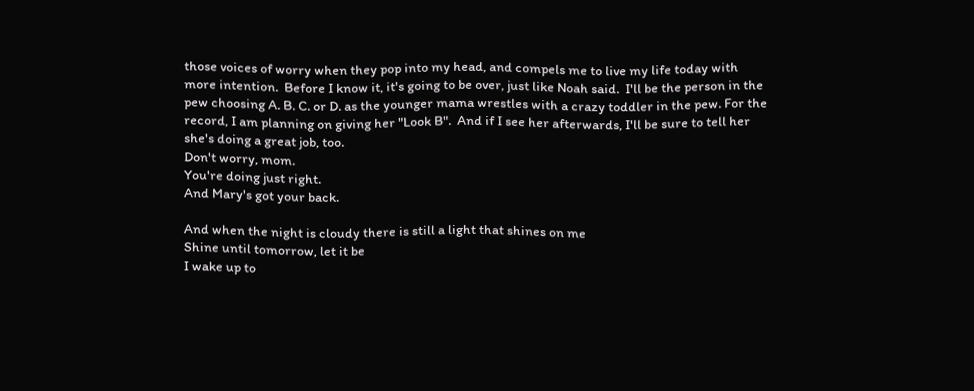those voices of worry when they pop into my head, and compels me to live my life today with more intention.  Before I know it, it's going to be over, just like Noah said.  I'll be the person in the pew choosing A. B. C. or D. as the younger mama wrestles with a crazy toddler in the pew. For the record, I am planning on giving her "Look B".  And if I see her afterwards, I'll be sure to tell her she's doing a great job, too.
Don't worry, mom.
You're doing just right.
And Mary's got your back.

And when the night is cloudy there is still a light that shines on me
Shine until tomorrow, let it be
I wake up to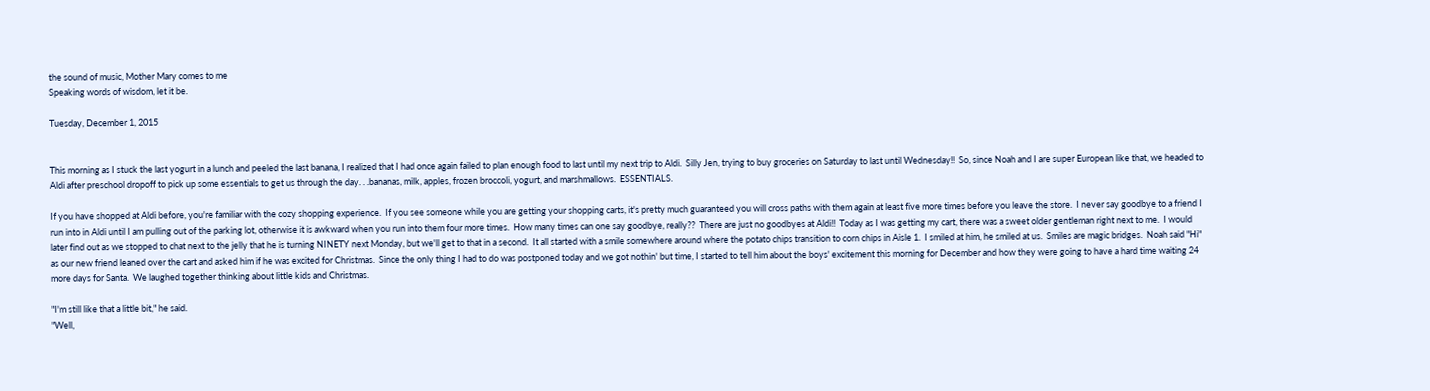the sound of music, Mother Mary comes to me
Speaking words of wisdom, let it be.

Tuesday, December 1, 2015


This morning as I stuck the last yogurt in a lunch and peeled the last banana, I realized that I had once again failed to plan enough food to last until my next trip to Aldi.  Silly Jen, trying to buy groceries on Saturday to last until Wednesday!!  So, since Noah and I are super European like that, we headed to Aldi after preschool dropoff to pick up some essentials to get us through the day. . .bananas, milk, apples, frozen broccoli, yogurt, and marshmallows.  ESSENTIALS.

If you have shopped at Aldi before, you're familiar with the cozy shopping experience.  If you see someone while you are getting your shopping carts, it's pretty much guaranteed you will cross paths with them again at least five more times before you leave the store.  I never say goodbye to a friend I run into in Aldi until I am pulling out of the parking lot, otherwise it is awkward when you run into them four more times.  How many times can one say goodbye, really??  There are just no goodbyes at Aldi!!  Today as I was getting my cart, there was a sweet older gentleman right next to me.  I would later find out as we stopped to chat next to the jelly that he is turning NINETY next Monday, but we'll get to that in a second.  It all started with a smile somewhere around where the potato chips transition to corn chips in Aisle 1.  I smiled at him, he smiled at us.  Smiles are magic bridges.  Noah said "Hi" as our new friend leaned over the cart and asked him if he was excited for Christmas.  Since the only thing I had to do was postponed today and we got nothin' but time, I started to tell him about the boys' excitement this morning for December and how they were going to have a hard time waiting 24 more days for Santa.  We laughed together thinking about little kids and Christmas.

"I'm still like that a little bit," he said.
"Well,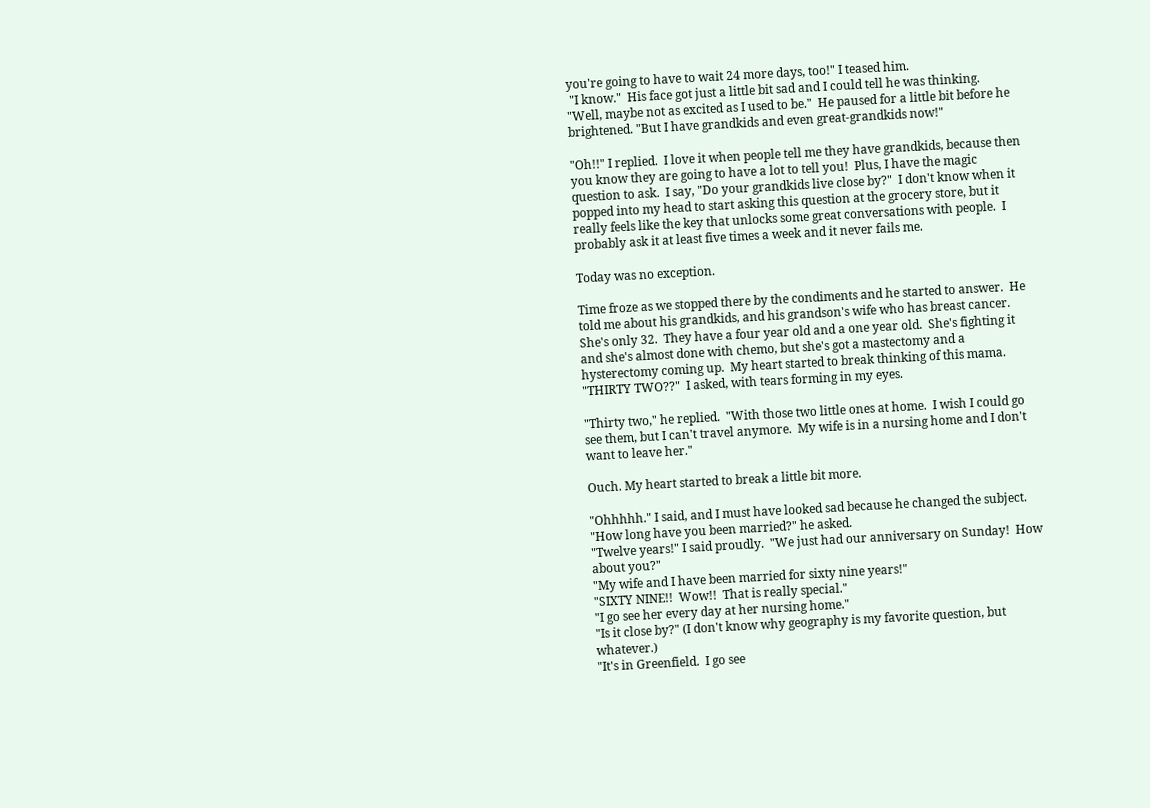you're going to have to wait 24 more days, too!" I teased him.
 "I know."  His face got just a little bit sad and I could tell he was thinking.  "Well, maybe not as excited as I used to be."  He paused for a little bit before he brightened. "But I have grandkids and even great-grandkids now!"

"Oh!!" I replied.  I love it when people tell me they have grandkids, because then you know they are going to have a lot to tell you!  Plus, I have the magic question to ask.  I say, "Do your grandkids live close by?"  I don't know when it popped into my head to start asking this question at the grocery store, but it really feels like the key that unlocks some great conversations with people.  I probably ask it at least five times a week and it never fails me.

Today was no exception.

Time froze as we stopped there by the condiments and he started to answer.  He told me about his grandkids, and his grandson's wife who has breast cancer.  She's only 32.  They have a four year old and a one year old.  She's fighting it and she's almost done with chemo, but she's got a mastectomy and a hysterectomy coming up.  My heart started to break thinking of this mama.  "THIRTY TWO??"  I asked, with tears forming in my eyes.

"Thirty two," he replied.  "With those two little ones at home.  I wish I could go see them, but I can't travel anymore.  My wife is in a nursing home and I don't want to leave her."

Ouch. My heart started to break a little bit more.

"Ohhhhh." I said, and I must have looked sad because he changed the subject.
"How long have you been married?" he asked.
"Twelve years!" I said proudly.  "We just had our anniversary on Sunday!  How about you?"
"My wife and I have been married for sixty nine years!"
"SIXTY NINE!!  Wow!!  That is really special."
"I go see her every day at her nursing home."
"Is it close by?" (I don't know why geography is my favorite question, but whatever.)
"It's in Greenfield.  I go see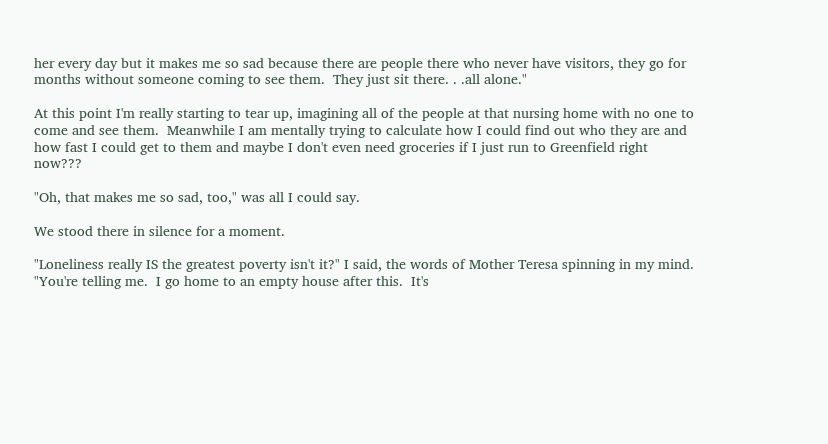her every day but it makes me so sad because there are people there who never have visitors, they go for months without someone coming to see them.  They just sit there. . .all alone."

At this point I'm really starting to tear up, imagining all of the people at that nursing home with no one to come and see them.  Meanwhile I am mentally trying to calculate how I could find out who they are and how fast I could get to them and maybe I don't even need groceries if I just run to Greenfield right now???

"Oh, that makes me so sad, too," was all I could say.

We stood there in silence for a moment.

"Loneliness really IS the greatest poverty isn't it?" I said, the words of Mother Teresa spinning in my mind.
"You're telling me.  I go home to an empty house after this.  It's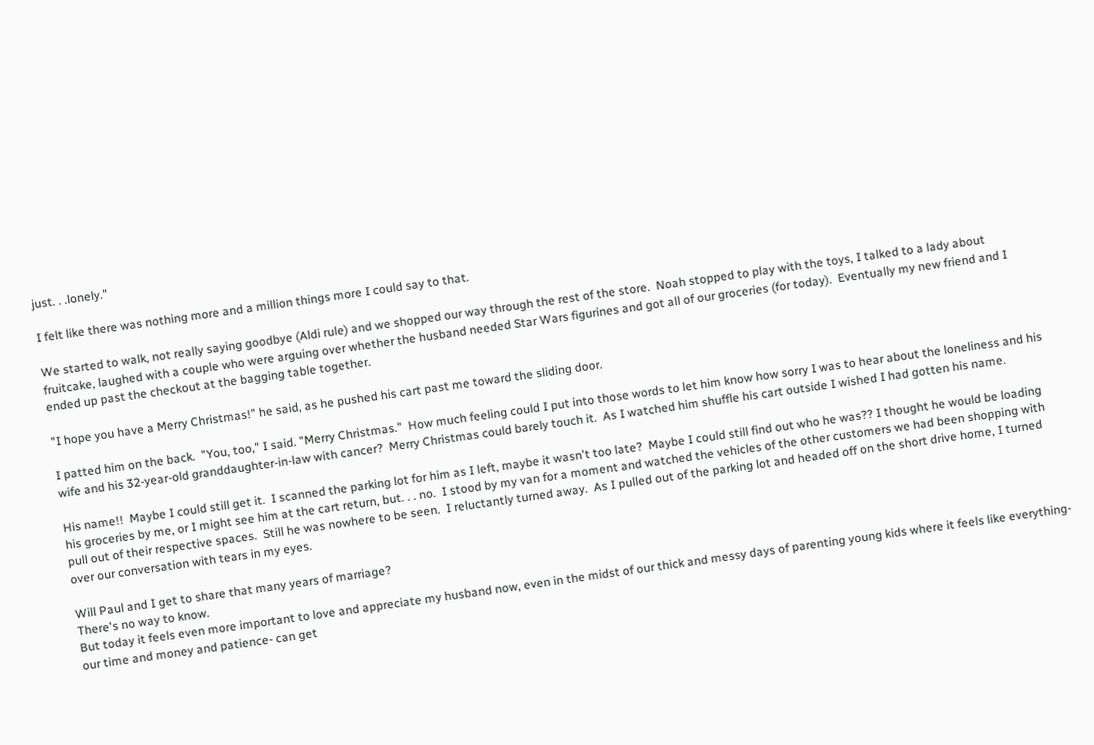just. . .lonely."

I felt like there was nothing more and a million things more I could say to that.

We started to walk, not really saying goodbye (Aldi rule) and we shopped our way through the rest of the store.  Noah stopped to play with the toys, I talked to a lady about fruitcake, laughed with a couple who were arguing over whether the husband needed Star Wars figurines and got all of our groceries (for today).  Eventually my new friend and I ended up past the checkout at the bagging table together.

"I hope you have a Merry Christmas!" he said, as he pushed his cart past me toward the sliding door.

I patted him on the back.  "You, too," I said. "Merry Christmas."  How much feeling could I put into those words to let him know how sorry I was to hear about the loneliness and his wife and his 32-year-old granddaughter-in-law with cancer?  Merry Christmas could barely touch it.  As I watched him shuffle his cart outside I wished I had gotten his name.

His name!!  Maybe I could still get it.  I scanned the parking lot for him as I left, maybe it wasn't too late?  Maybe I could still find out who he was?? I thought he would be loading his groceries by me, or I might see him at the cart return, but. . . no.  I stood by my van for a moment and watched the vehicles of the other customers we had been shopping with pull out of their respective spaces.  Still he was nowhere to be seen.  I reluctantly turned away.  As I pulled out of the parking lot and headed off on the short drive home, I turned over our conversation with tears in my eyes.

Will Paul and I get to share that many years of marriage?
There's no way to know.
But today it feels even more important to love and appreciate my husband now, even in the midst of our thick and messy days of parenting young kids where it feels like everything- our time and money and patience- can get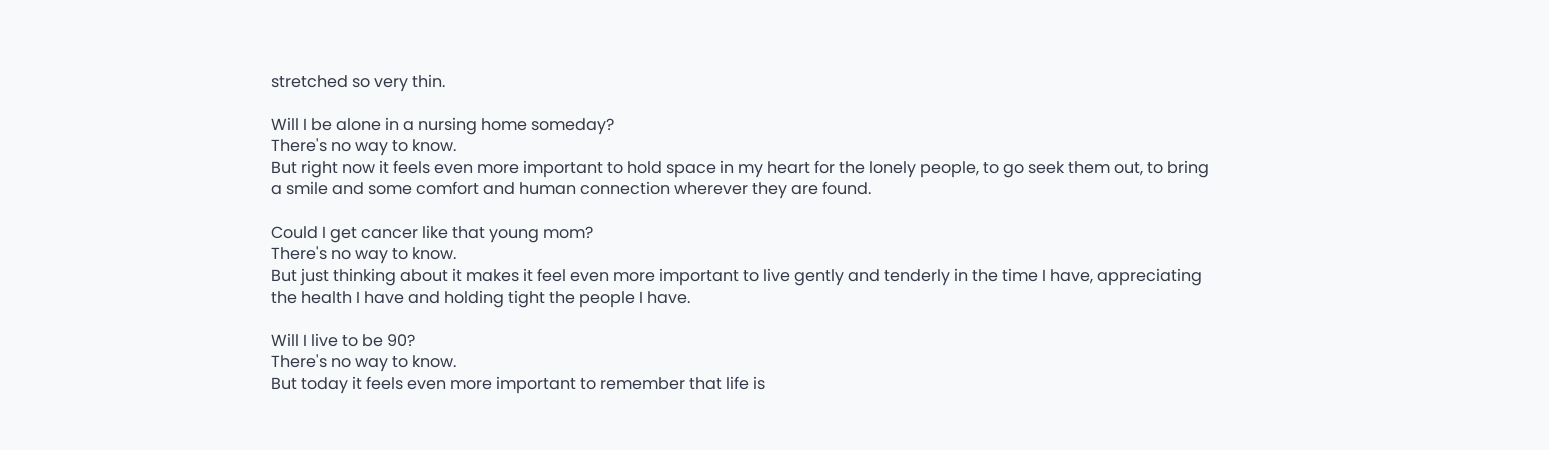stretched so very thin.

Will I be alone in a nursing home someday?
There's no way to know.
But right now it feels even more important to hold space in my heart for the lonely people, to go seek them out, to bring a smile and some comfort and human connection wherever they are found.

Could I get cancer like that young mom?
There's no way to know.
But just thinking about it makes it feel even more important to live gently and tenderly in the time I have, appreciating the health I have and holding tight the people I have.

Will I live to be 90?
There's no way to know.
But today it feels even more important to remember that life is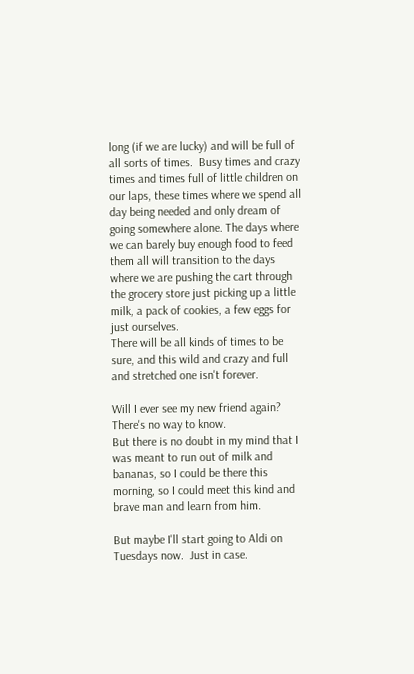long (if we are lucky) and will be full of all sorts of times.  Busy times and crazy times and times full of little children on our laps, these times where we spend all day being needed and only dream of going somewhere alone. The days where we can barely buy enough food to feed them all will transition to the days where we are pushing the cart through the grocery store just picking up a little milk, a pack of cookies, a few eggs for just ourselves.
There will be all kinds of times to be sure, and this wild and crazy and full and stretched one isn't forever.

Will I ever see my new friend again?
There's no way to know.
But there is no doubt in my mind that I was meant to run out of milk and bananas, so I could be there this morning, so I could meet this kind and brave man and learn from him.

But maybe I'll start going to Aldi on Tuesdays now.  Just in case.